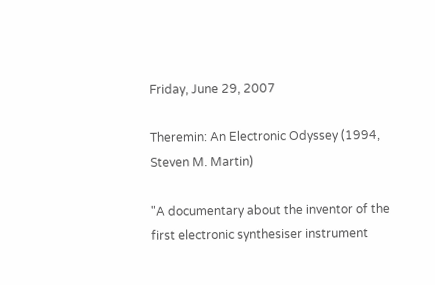Friday, June 29, 2007

Theremin: An Electronic Odyssey (1994, Steven M. Martin)

"A documentary about the inventor of the first electronic synthesiser instrument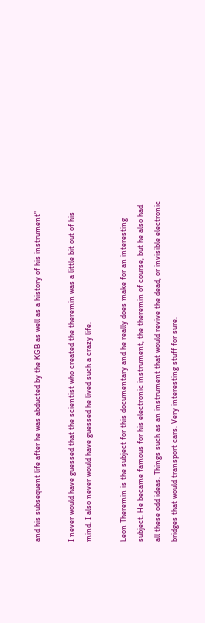and his subsequent life after he was abducted by the KGB as well as a history of his instrument"

I never would have guessed that the scientist who created the theremin was a little bit out of his mind. I also never would have guessed he lived such a crazy life.

Leon Theremin is the subject for this documentary and he really does make for an interesting subject. He became famous for his electronic instrument, the theremin of course, but he also had all these odd ideas. Things such as an instrument that would revive the dead, or invisible electronic bridges that would transport cars. Very interesting stuff for sure.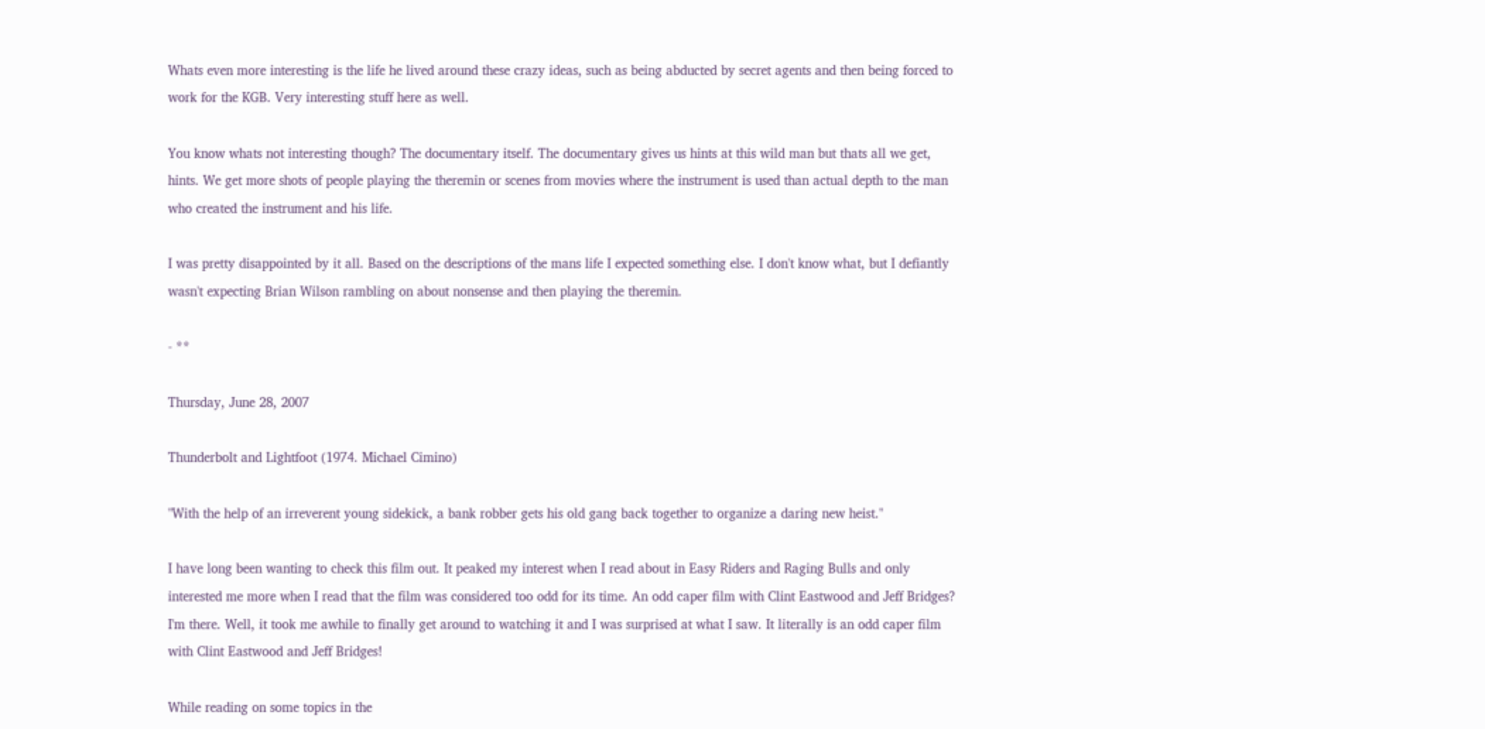Whats even more interesting is the life he lived around these crazy ideas, such as being abducted by secret agents and then being forced to work for the KGB. Very interesting stuff here as well.

You know whats not interesting though? The documentary itself. The documentary gives us hints at this wild man but thats all we get, hints. We get more shots of people playing the theremin or scenes from movies where the instrument is used than actual depth to the man who created the instrument and his life.

I was pretty disappointed by it all. Based on the descriptions of the mans life I expected something else. I don't know what, but I defiantly wasn't expecting Brian Wilson rambling on about nonsense and then playing the theremin.

- **

Thursday, June 28, 2007

Thunderbolt and Lightfoot (1974. Michael Cimino)

"With the help of an irreverent young sidekick, a bank robber gets his old gang back together to organize a daring new heist."

I have long been wanting to check this film out. It peaked my interest when I read about in Easy Riders and Raging Bulls and only interested me more when I read that the film was considered too odd for its time. An odd caper film with Clint Eastwood and Jeff Bridges? I'm there. Well, it took me awhile to finally get around to watching it and I was surprised at what I saw. It literally is an odd caper film with Clint Eastwood and Jeff Bridges!

While reading on some topics in the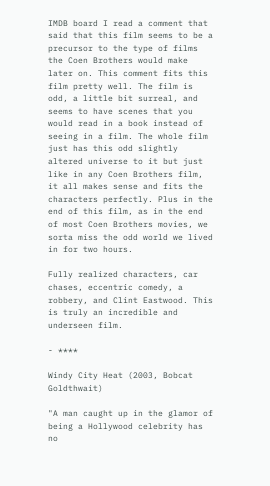IMDB board I read a comment that said that this film seems to be a precursor to the type of films the Coen Brothers would make later on. This comment fits this film pretty well. The film is odd, a little bit surreal, and seems to have scenes that you would read in a book instead of seeing in a film. The whole film just has this odd slightly altered universe to it but just like in any Coen Brothers film, it all makes sense and fits the characters perfectly. Plus in the end of this film, as in the end of most Coen Brothers movies, we sorta miss the odd world we lived in for two hours.

Fully realized characters, car chases, eccentric comedy, a robbery, and Clint Eastwood. This is truly an incredible and underseen film.

- ****

Windy City Heat (2003, Bobcat Goldthwait)

"A man caught up in the glamor of being a Hollywood celebrity has no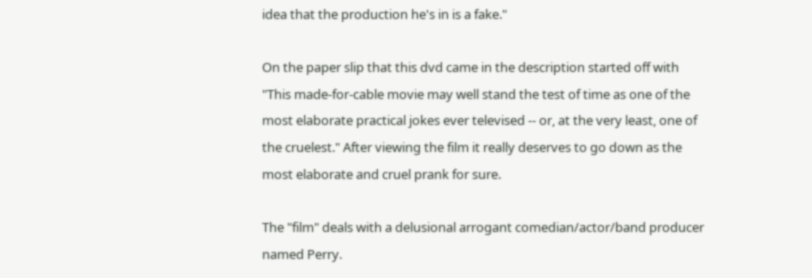idea that the production he's in is a fake."

On the paper slip that this dvd came in the description started off with "This made-for-cable movie may well stand the test of time as one of the most elaborate practical jokes ever televised -- or, at the very least, one of the cruelest." After viewing the film it really deserves to go down as the most elaborate and cruel prank for sure.

The "film" deals with a delusional arrogant comedian/actor/band producer named Perry.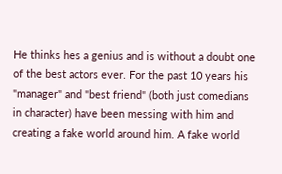He thinks hes a genius and is without a doubt one of the best actors ever. For the past 10 years his "manager" and "best friend" (both just comedians in character) have been messing with him and creating a fake world around him. A fake world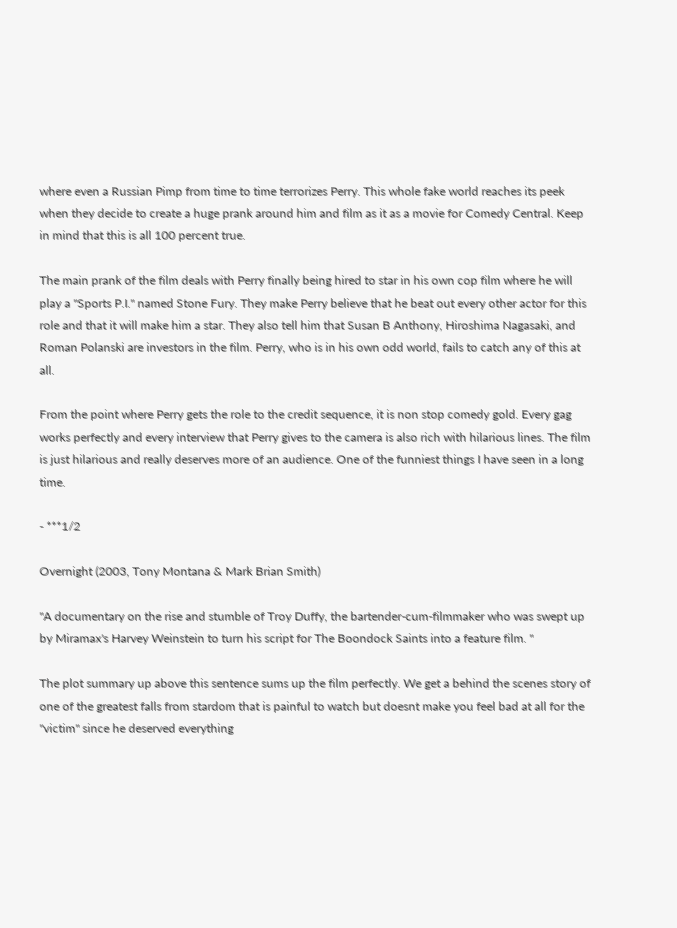where even a Russian Pimp from time to time terrorizes Perry. This whole fake world reaches its peek when they decide to create a huge prank around him and film as it as a movie for Comedy Central. Keep in mind that this is all 100 percent true.

The main prank of the film deals with Perry finally being hired to star in his own cop film where he will play a "Sports P.I." named Stone Fury. They make Perry believe that he beat out every other actor for this role and that it will make him a star. They also tell him that Susan B Anthony, Hiroshima Nagasaki, and Roman Polanski are investors in the film. Perry, who is in his own odd world, fails to catch any of this at all.

From the point where Perry gets the role to the credit sequence, it is non stop comedy gold. Every gag works perfectly and every interview that Perry gives to the camera is also rich with hilarious lines. The film is just hilarious and really deserves more of an audience. One of the funniest things I have seen in a long time.

- ***1/2

Overnight (2003, Tony Montana & Mark Brian Smith)

"A documentary on the rise and stumble of Troy Duffy, the bartender-cum-filmmaker who was swept up by Miramax's Harvey Weinstein to turn his script for The Boondock Saints into a feature film. "

The plot summary up above this sentence sums up the film perfectly. We get a behind the scenes story of one of the greatest falls from stardom that is painful to watch but doesnt make you feel bad at all for the "victim" since he deserved everything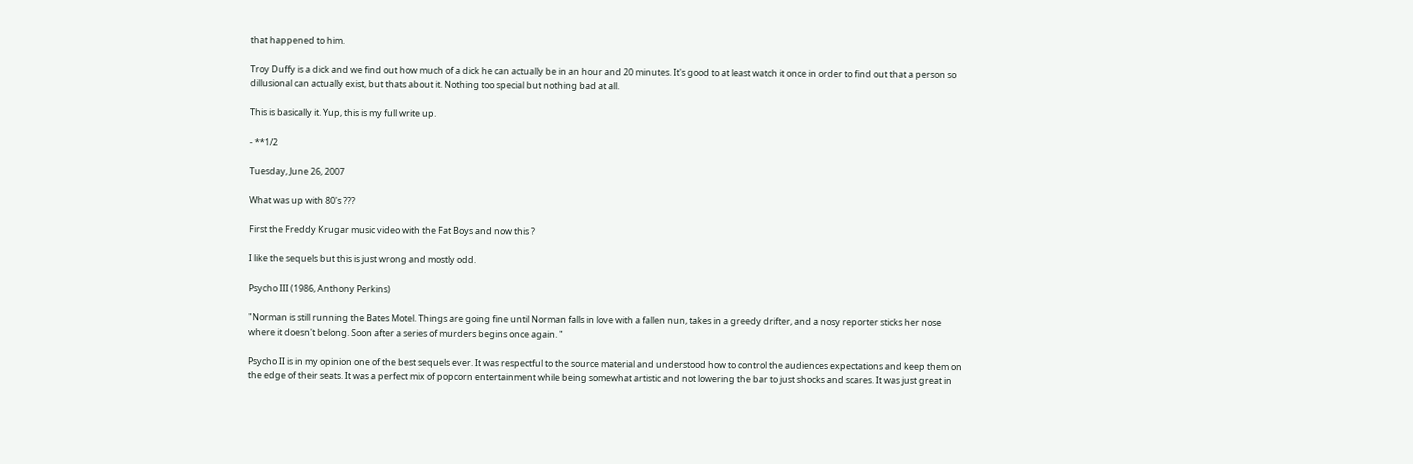that happened to him.

Troy Duffy is a dick and we find out how much of a dick he can actually be in an hour and 20 minutes. It's good to at least watch it once in order to find out that a person so dillusional can actually exist, but thats about it. Nothing too special but nothing bad at all.

This is basically it. Yup, this is my full write up.

- **1/2

Tuesday, June 26, 2007

What was up with 80's ???

First the Freddy Krugar music video with the Fat Boys and now this ?

I like the sequels but this is just wrong and mostly odd.

Psycho III (1986, Anthony Perkins)

"Norman is still running the Bates Motel. Things are going fine until Norman falls in love with a fallen nun, takes in a greedy drifter, and a nosy reporter sticks her nose where it doesn't belong. Soon after a series of murders begins once again. "

Psycho II is in my opinion one of the best sequels ever. It was respectful to the source material and understood how to control the audiences expectations and keep them on the edge of their seats. It was a perfect mix of popcorn entertainment while being somewhat artistic and not lowering the bar to just shocks and scares. It was just great in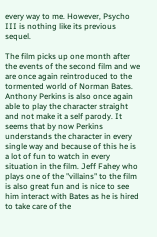every way to me. However, Psycho III is nothing like its previous sequel.

The film picks up one month after the events of the second film and we are once again reintroduced to the tormented world of Norman Bates. Anthony Perkins is also once again able to play the character straight and not make it a self parody. It seems that by now Perkins understands the character in every single way and because of this he is a lot of fun to watch in every situation in the film. Jeff Fahey who plays one of the "villains" to the film is also great fun and is nice to see him interact with Bates as he is hired to take care of the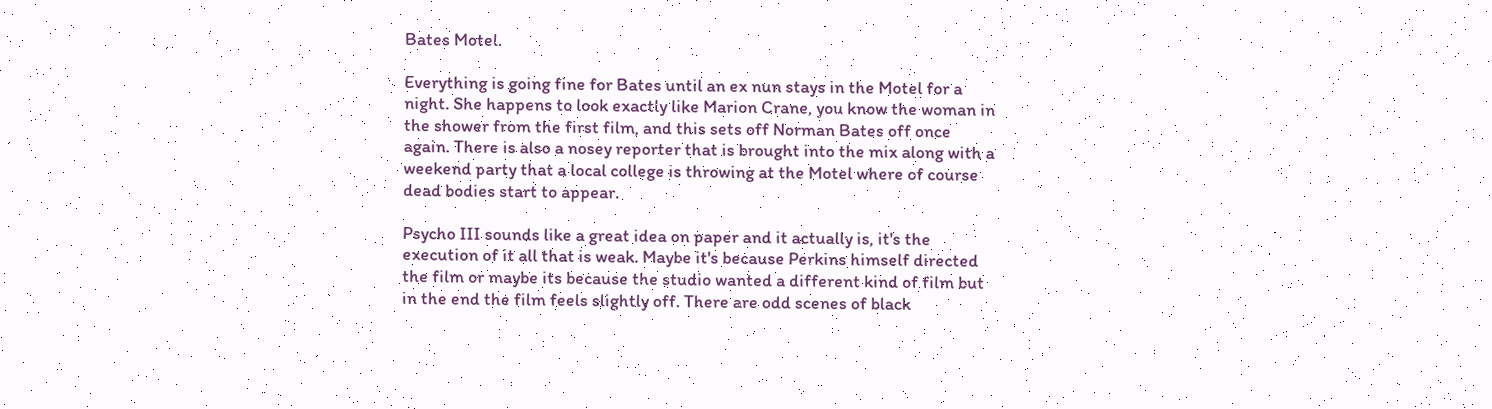Bates Motel.

Everything is going fine for Bates until an ex nun stays in the Motel for a night. She happens to look exactly like Marion Crane, you know the woman in the shower from the first film, and this sets off Norman Bates off once again. There is also a nosey reporter that is brought into the mix along with a weekend party that a local college is throwing at the Motel where of course dead bodies start to appear.

Psycho III sounds like a great idea on paper and it actually is, it's the execution of it all that is weak. Maybe it's because Perkins himself directed the film or maybe its because the studio wanted a different kind of film but in the end the film feels slightly off. There are odd scenes of black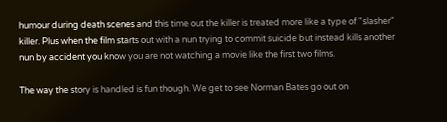humour during death scenes and this time out the killer is treated more like a type of "slasher" killer. Plus when the film starts out with a nun trying to commit suicide but instead kills another nun by accident you know you are not watching a movie like the first two films.

The way the story is handled is fun though. We get to see Norman Bates go out on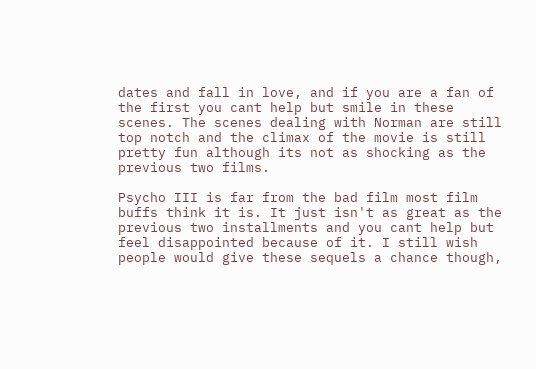dates and fall in love, and if you are a fan of the first you cant help but smile in these scenes. The scenes dealing with Norman are still top notch and the climax of the movie is still pretty fun although its not as shocking as the previous two films.

Psycho III is far from the bad film most film buffs think it is. It just isn't as great as the previous two installments and you cant help but feel disappointed because of it. I still wish people would give these sequels a chance though,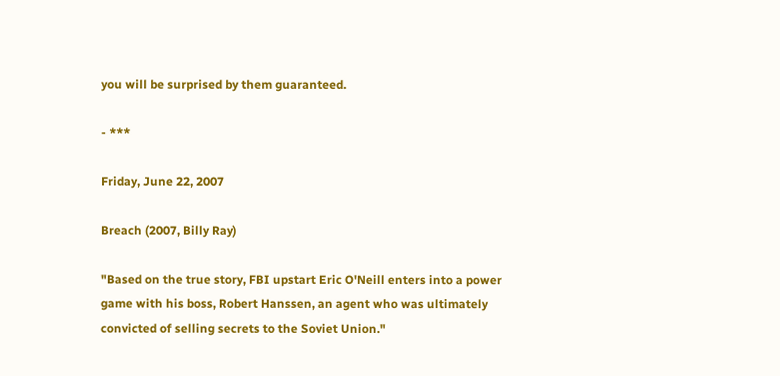you will be surprised by them guaranteed.

- ***

Friday, June 22, 2007

Breach (2007, Billy Ray)

"Based on the true story, FBI upstart Eric O'Neill enters into a power game with his boss, Robert Hanssen, an agent who was ultimately convicted of selling secrets to the Soviet Union."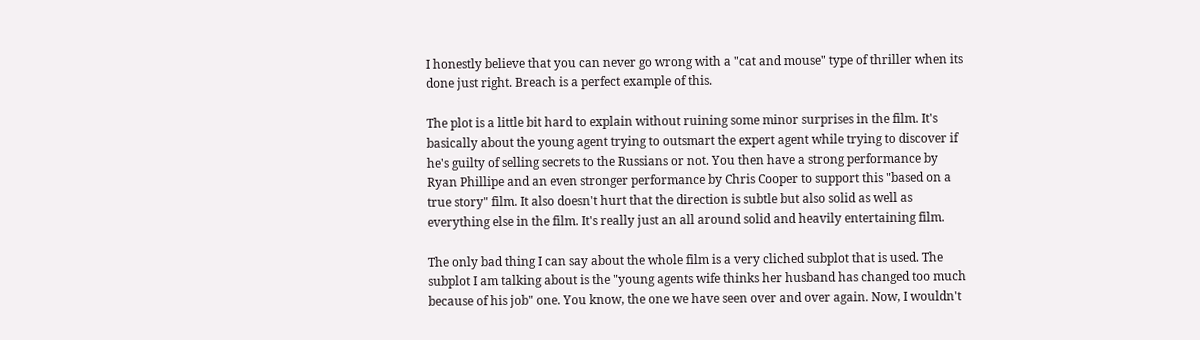I honestly believe that you can never go wrong with a "cat and mouse" type of thriller when its done just right. Breach is a perfect example of this.

The plot is a little bit hard to explain without ruining some minor surprises in the film. It's basically about the young agent trying to outsmart the expert agent while trying to discover if he's guilty of selling secrets to the Russians or not. You then have a strong performance by Ryan Phillipe and an even stronger performance by Chris Cooper to support this "based on a true story" film. It also doesn't hurt that the direction is subtle but also solid as well as everything else in the film. It's really just an all around solid and heavily entertaining film.

The only bad thing I can say about the whole film is a very cliched subplot that is used. The subplot I am talking about is the "young agents wife thinks her husband has changed too much because of his job" one. You know, the one we have seen over and over again. Now, I wouldn't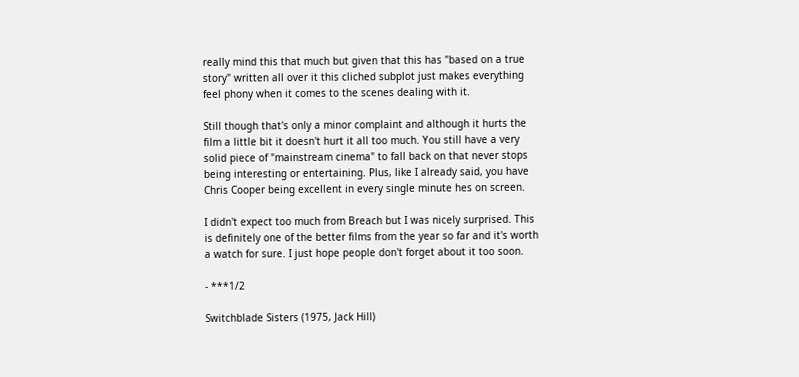really mind this that much but given that this has "based on a true story" written all over it this cliched subplot just makes everything feel phony when it comes to the scenes dealing with it.

Still though that's only a minor complaint and although it hurts the film a little bit it doesn't hurt it all too much. You still have a very solid piece of "mainstream cinema" to fall back on that never stops being interesting or entertaining. Plus, like I already said, you have Chris Cooper being excellent in every single minute hes on screen.

I didn't expect too much from Breach but I was nicely surprised. This is definitely one of the better films from the year so far and it's worth a watch for sure. I just hope people don't forget about it too soon.

- ***1/2

Switchblade Sisters (1975, Jack Hill)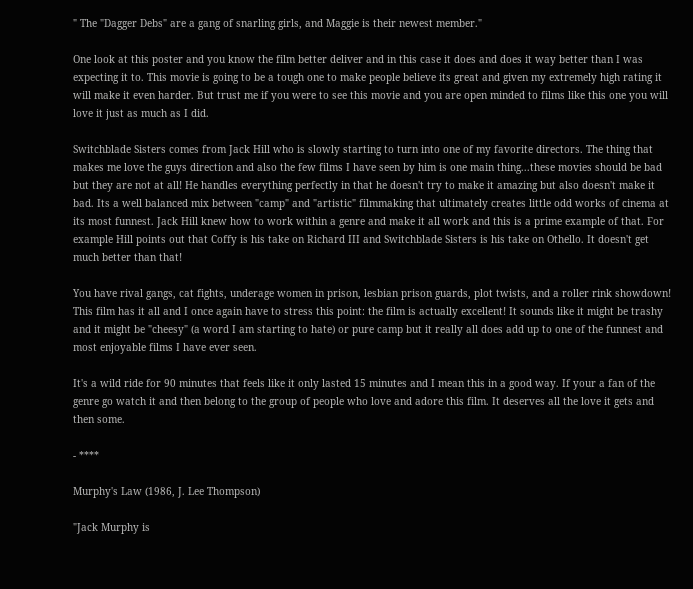" The "Dagger Debs" are a gang of snarling girls, and Maggie is their newest member."

One look at this poster and you know the film better deliver and in this case it does and does it way better than I was expecting it to. This movie is going to be a tough one to make people believe its great and given my extremely high rating it will make it even harder. But trust me if you were to see this movie and you are open minded to films like this one you will love it just as much as I did.

Switchblade Sisters comes from Jack Hill who is slowly starting to turn into one of my favorite directors. The thing that makes me love the guys direction and also the few films I have seen by him is one main thing...these movies should be bad but they are not at all! He handles everything perfectly in that he doesn't try to make it amazing but also doesn't make it bad. Its a well balanced mix between "camp" and "artistic" filmmaking that ultimately creates little odd works of cinema at its most funnest. Jack Hill knew how to work within a genre and make it all work and this is a prime example of that. For example Hill points out that Coffy is his take on Richard III and Switchblade Sisters is his take on Othello. It doesn't get much better than that!

You have rival gangs, cat fights, underage women in prison, lesbian prison guards, plot twists, and a roller rink showdown! This film has it all and I once again have to stress this point: the film is actually excellent! It sounds like it might be trashy and it might be "cheesy" (a word I am starting to hate) or pure camp but it really all does add up to one of the funnest and most enjoyable films I have ever seen.

It's a wild ride for 90 minutes that feels like it only lasted 15 minutes and I mean this in a good way. If your a fan of the genre go watch it and then belong to the group of people who love and adore this film. It deserves all the love it gets and then some.

- ****

Murphy's Law (1986, J. Lee Thompson)

"Jack Murphy is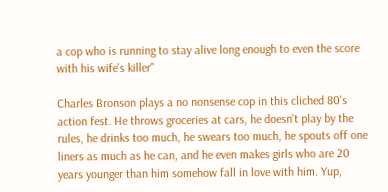a cop who is running to stay alive long enough to even the score with his wife's killer"

Charles Bronson plays a no nonsense cop in this cliched 80's action fest. He throws groceries at cars, he doesn't play by the rules, he drinks too much, he swears too much, he spouts off one liners as much as he can, and he even makes girls who are 20 years younger than him somehow fall in love with him. Yup,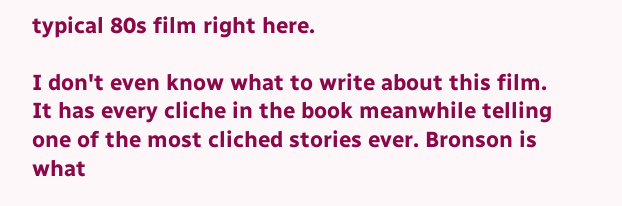typical 80s film right here.

I don't even know what to write about this film. It has every cliche in the book meanwhile telling one of the most cliched stories ever. Bronson is what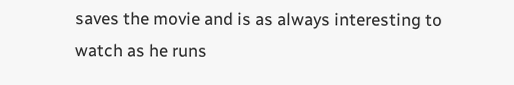saves the movie and is as always interesting to watch as he runs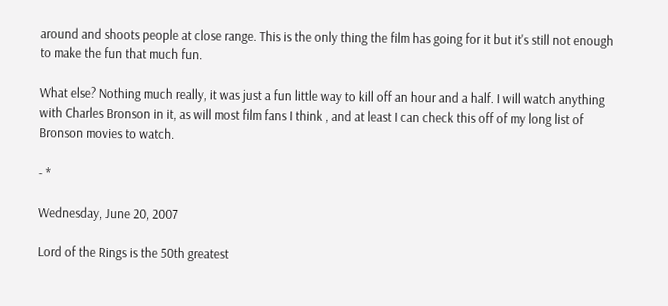around and shoots people at close range. This is the only thing the film has going for it but it's still not enough to make the fun that much fun.

What else? Nothing much really, it was just a fun little way to kill off an hour and a half. I will watch anything with Charles Bronson in it, as will most film fans I think , and at least I can check this off of my long list of Bronson movies to watch.

- *

Wednesday, June 20, 2007

Lord of the Rings is the 50th greatest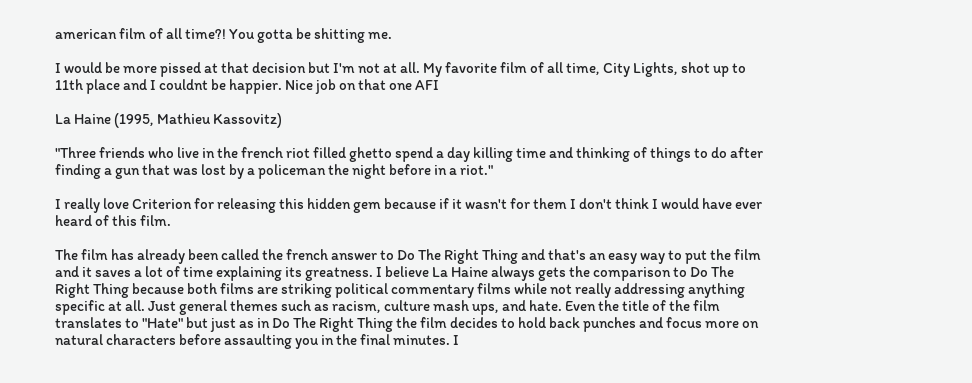american film of all time?! You gotta be shitting me.

I would be more pissed at that decision but I'm not at all. My favorite film of all time, City Lights, shot up to 11th place and I couldnt be happier. Nice job on that one AFI

La Haine (1995, Mathieu Kassovitz)

"Three friends who live in the french riot filled ghetto spend a day killing time and thinking of things to do after finding a gun that was lost by a policeman the night before in a riot."

I really love Criterion for releasing this hidden gem because if it wasn't for them I don't think I would have ever heard of this film.

The film has already been called the french answer to Do The Right Thing and that's an easy way to put the film and it saves a lot of time explaining its greatness. I believe La Haine always gets the comparison to Do The Right Thing because both films are striking political commentary films while not really addressing anything specific at all. Just general themes such as racism, culture mash ups, and hate. Even the title of the film translates to "Hate" but just as in Do The Right Thing the film decides to hold back punches and focus more on natural characters before assaulting you in the final minutes. I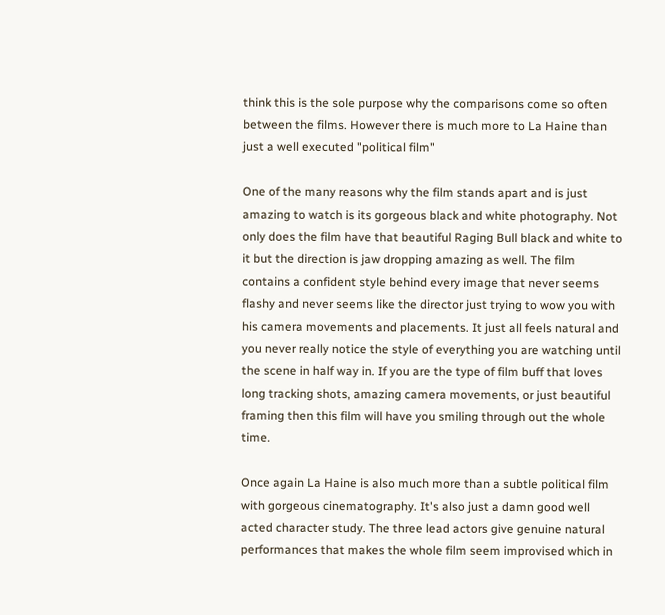think this is the sole purpose why the comparisons come so often between the films. However there is much more to La Haine than just a well executed "political film"

One of the many reasons why the film stands apart and is just amazing to watch is its gorgeous black and white photography. Not only does the film have that beautiful Raging Bull black and white to it but the direction is jaw dropping amazing as well. The film contains a confident style behind every image that never seems flashy and never seems like the director just trying to wow you with his camera movements and placements. It just all feels natural and you never really notice the style of everything you are watching until the scene in half way in. If you are the type of film buff that loves long tracking shots, amazing camera movements, or just beautiful framing then this film will have you smiling through out the whole time.

Once again La Haine is also much more than a subtle political film with gorgeous cinematography. It's also just a damn good well acted character study. The three lead actors give genuine natural performances that makes the whole film seem improvised which in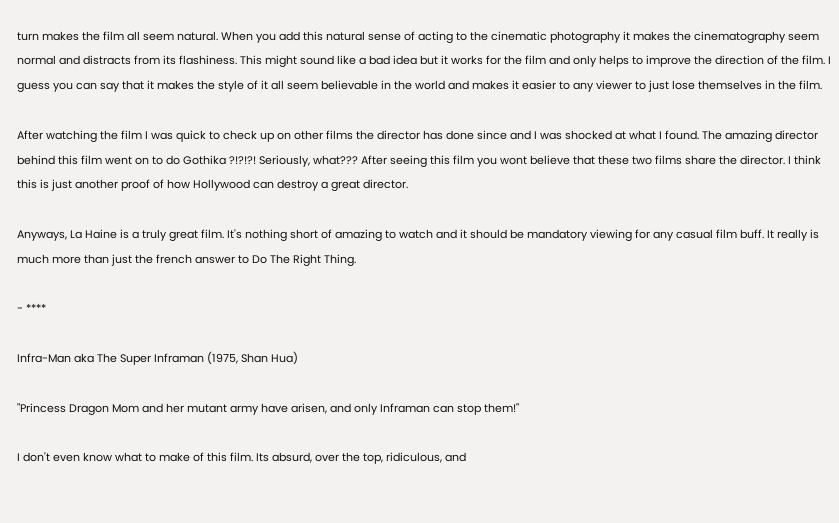turn makes the film all seem natural. When you add this natural sense of acting to the cinematic photography it makes the cinematography seem normal and distracts from its flashiness. This might sound like a bad idea but it works for the film and only helps to improve the direction of the film. I guess you can say that it makes the style of it all seem believable in the world and makes it easier to any viewer to just lose themselves in the film.

After watching the film I was quick to check up on other films the director has done since and I was shocked at what I found. The amazing director behind this film went on to do Gothika ?!?!?! Seriously, what??? After seeing this film you wont believe that these two films share the director. I think this is just another proof of how Hollywood can destroy a great director.

Anyways, La Haine is a truly great film. It's nothing short of amazing to watch and it should be mandatory viewing for any casual film buff. It really is much more than just the french answer to Do The Right Thing.

- ****

Infra-Man aka The Super Inframan (1975, Shan Hua)

"Princess Dragon Mom and her mutant army have arisen, and only Inframan can stop them!"

I don't even know what to make of this film. Its absurd, over the top, ridiculous, and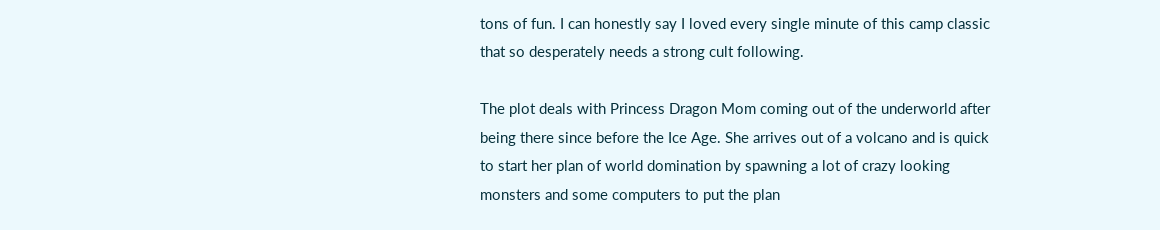tons of fun. I can honestly say I loved every single minute of this camp classic that so desperately needs a strong cult following.

The plot deals with Princess Dragon Mom coming out of the underworld after being there since before the Ice Age. She arrives out of a volcano and is quick to start her plan of world domination by spawning a lot of crazy looking monsters and some computers to put the plan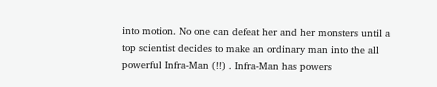into motion. No one can defeat her and her monsters until a top scientist decides to make an ordinary man into the all powerful Infra-Man (!!) . Infra-Man has powers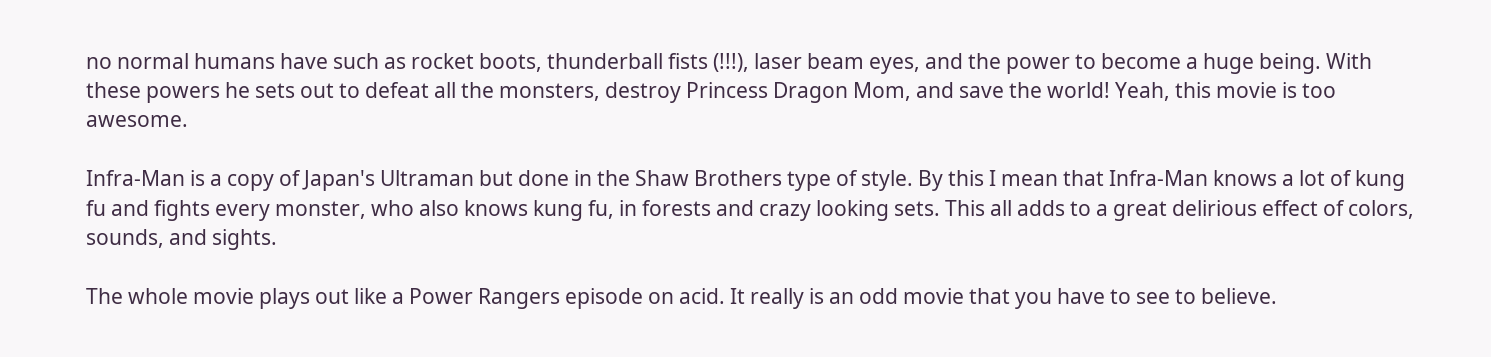no normal humans have such as rocket boots, thunderball fists (!!!), laser beam eyes, and the power to become a huge being. With these powers he sets out to defeat all the monsters, destroy Princess Dragon Mom, and save the world! Yeah, this movie is too awesome.

Infra-Man is a copy of Japan's Ultraman but done in the Shaw Brothers type of style. By this I mean that Infra-Man knows a lot of kung fu and fights every monster, who also knows kung fu, in forests and crazy looking sets. This all adds to a great delirious effect of colors, sounds, and sights.

The whole movie plays out like a Power Rangers episode on acid. It really is an odd movie that you have to see to believe.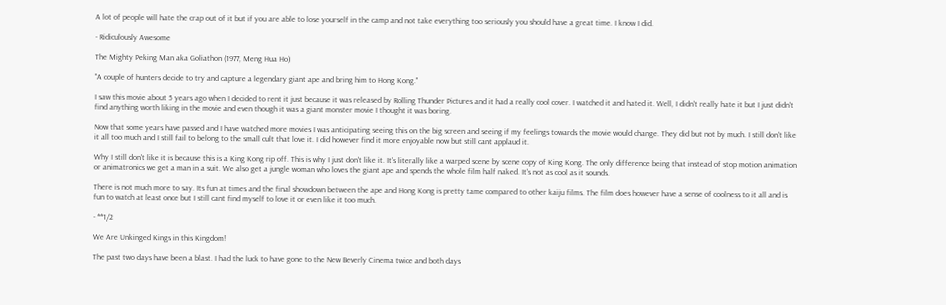A lot of people will hate the crap out of it but if you are able to lose yourself in the camp and not take everything too seriously you should have a great time. I know I did.

- Ridiculously Awesome

The Mighty Peking Man aka Goliathon (1977, Meng Hua Ho)

"A couple of hunters decide to try and capture a legendary giant ape and bring him to Hong Kong."

I saw this movie about 5 years ago when I decided to rent it just because it was released by Rolling Thunder Pictures and it had a really cool cover. I watched it and hated it. Well, I didn't really hate it but I just didn't find anything worth liking in the movie and even though it was a giant monster movie I thought it was boring.

Now that some years have passed and I have watched more movies I was anticipating seeing this on the big screen and seeing if my feelings towards the movie would change. They did but not by much. I still don't like it all too much and I still fail to belong to the small cult that love it. I did however find it more enjoyable now but still cant applaud it.

Why I still don't like it is because this is a King Kong rip off. This is why I just don't like it. It's literally like a warped scene by scene copy of King Kong. The only difference being that instead of stop motion animation or animatronics we get a man in a suit. We also get a jungle woman who loves the giant ape and spends the whole film half naked. It's not as cool as it sounds.

There is not much more to say. Its fun at times and the final showdown between the ape and Hong Kong is pretty tame compared to other kaiju films. The film does however have a sense of coolness to it all and is fun to watch at least once but I still cant find myself to love it or even like it too much.

- **1/2

We Are Unkinged Kings in this Kingdom!

The past two days have been a blast. I had the luck to have gone to the New Beverly Cinema twice and both days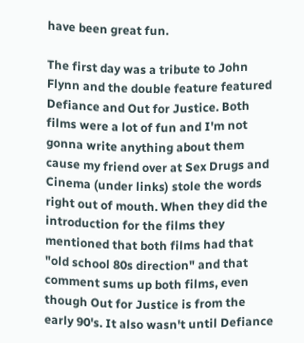have been great fun.

The first day was a tribute to John Flynn and the double feature featured Defiance and Out for Justice. Both films were a lot of fun and I'm not gonna write anything about them cause my friend over at Sex Drugs and Cinema (under links) stole the words right out of mouth. When they did the introduction for the films they mentioned that both films had that "old school 80s direction" and that comment sums up both films, even though Out for Justice is from the early 90's. It also wasn't until Defiance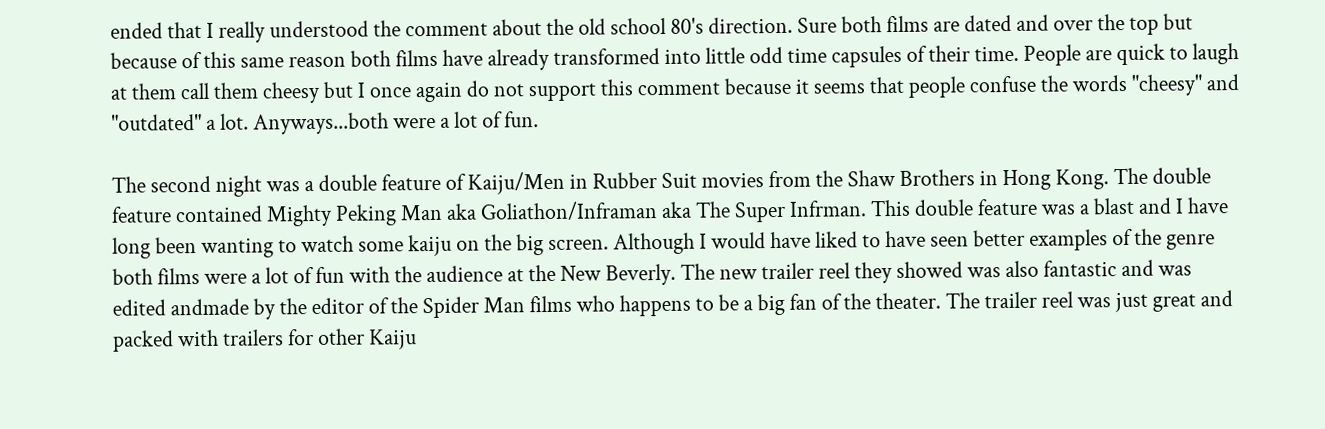ended that I really understood the comment about the old school 80's direction. Sure both films are dated and over the top but because of this same reason both films have already transformed into little odd time capsules of their time. People are quick to laugh at them call them cheesy but I once again do not support this comment because it seems that people confuse the words "cheesy" and "outdated" a lot. Anyways...both were a lot of fun.

The second night was a double feature of Kaiju/Men in Rubber Suit movies from the Shaw Brothers in Hong Kong. The double feature contained Mighty Peking Man aka Goliathon/Inframan aka The Super Infrman. This double feature was a blast and I have long been wanting to watch some kaiju on the big screen. Although I would have liked to have seen better examples of the genre both films were a lot of fun with the audience at the New Beverly. The new trailer reel they showed was also fantastic and was edited andmade by the editor of the Spider Man films who happens to be a big fan of the theater. The trailer reel was just great and packed with trailers for other Kaiju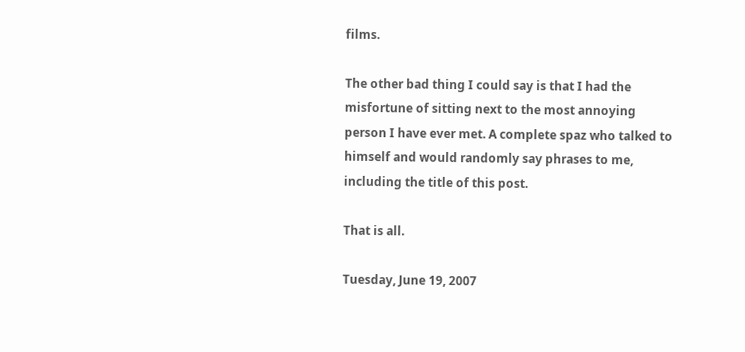films.

The other bad thing I could say is that I had the misfortune of sitting next to the most annoying person I have ever met. A complete spaz who talked to himself and would randomly say phrases to me, including the title of this post.

That is all.

Tuesday, June 19, 2007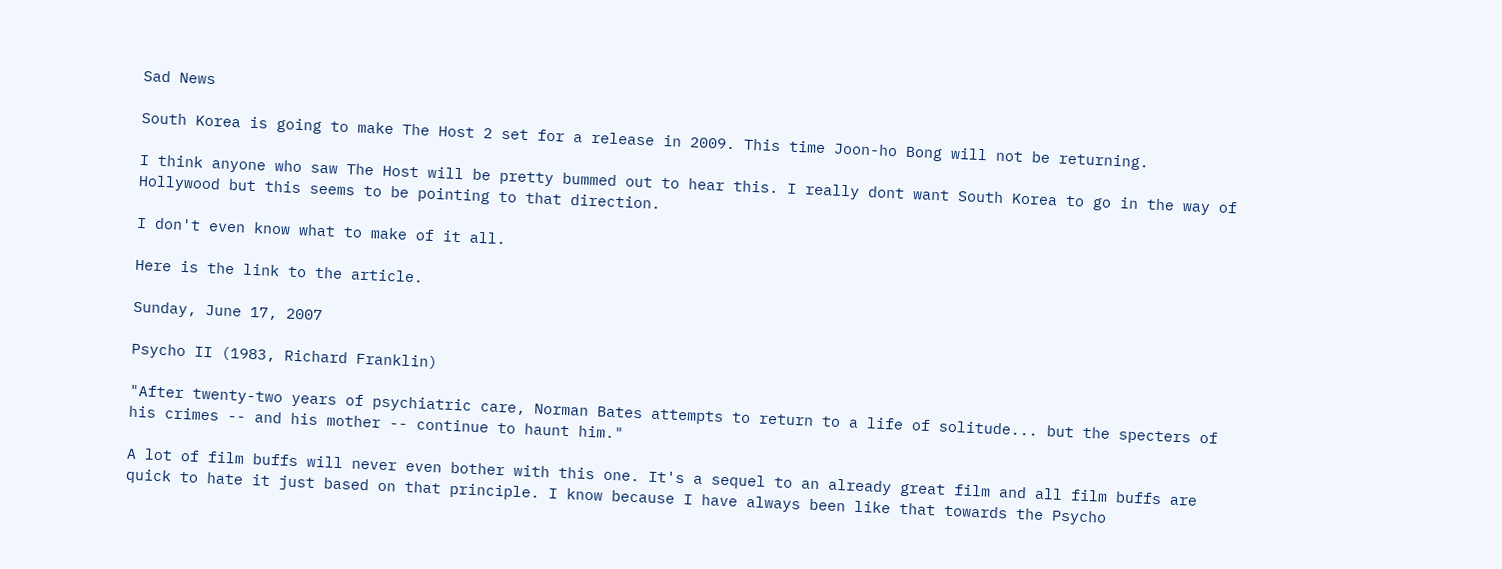Sad News

South Korea is going to make The Host 2 set for a release in 2009. This time Joon-ho Bong will not be returning.

I think anyone who saw The Host will be pretty bummed out to hear this. I really dont want South Korea to go in the way of Hollywood but this seems to be pointing to that direction.

I don't even know what to make of it all.

Here is the link to the article.

Sunday, June 17, 2007

Psycho II (1983, Richard Franklin)

"After twenty-two years of psychiatric care, Norman Bates attempts to return to a life of solitude... but the specters of his crimes -- and his mother -- continue to haunt him."

A lot of film buffs will never even bother with this one. It's a sequel to an already great film and all film buffs are quick to hate it just based on that principle. I know because I have always been like that towards the Psycho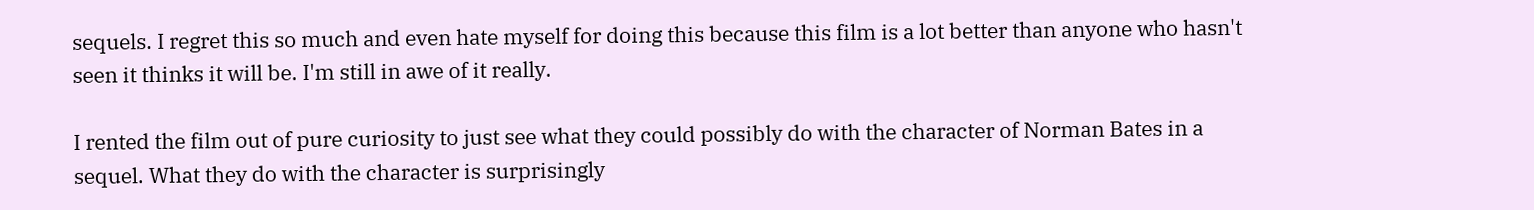sequels. I regret this so much and even hate myself for doing this because this film is a lot better than anyone who hasn't seen it thinks it will be. I'm still in awe of it really.

I rented the film out of pure curiosity to just see what they could possibly do with the character of Norman Bates in a sequel. What they do with the character is surprisingly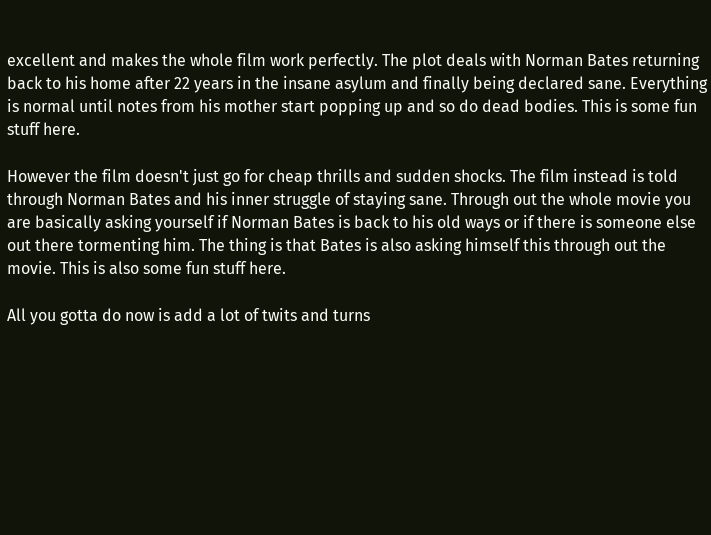excellent and makes the whole film work perfectly. The plot deals with Norman Bates returning back to his home after 22 years in the insane asylum and finally being declared sane. Everything is normal until notes from his mother start popping up and so do dead bodies. This is some fun stuff here.

However the film doesn't just go for cheap thrills and sudden shocks. The film instead is told through Norman Bates and his inner struggle of staying sane. Through out the whole movie you are basically asking yourself if Norman Bates is back to his old ways or if there is someone else out there tormenting him. The thing is that Bates is also asking himself this through out the movie. This is also some fun stuff here.

All you gotta do now is add a lot of twits and turns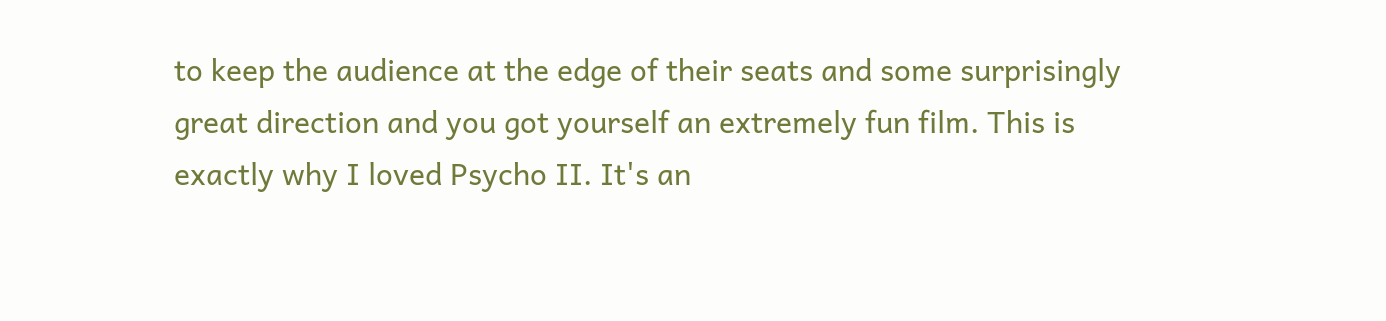to keep the audience at the edge of their seats and some surprisingly great direction and you got yourself an extremely fun film. This is exactly why I loved Psycho II. It's an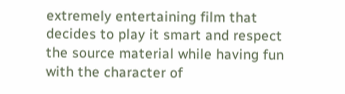extremely entertaining film that decides to play it smart and respect the source material while having fun with the character of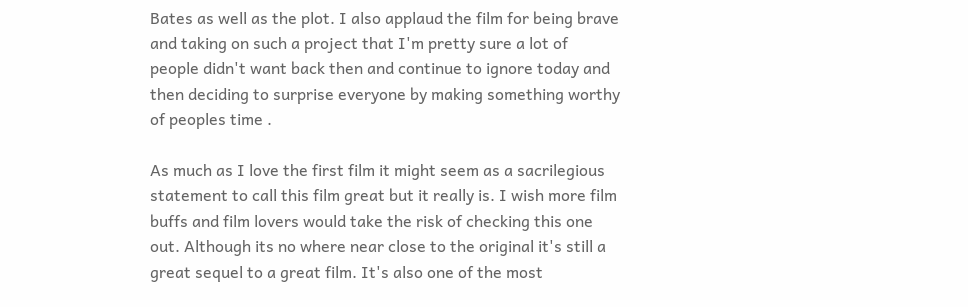Bates as well as the plot. I also applaud the film for being brave and taking on such a project that I'm pretty sure a lot of people didn't want back then and continue to ignore today and then deciding to surprise everyone by making something worthy of peoples time .

As much as I love the first film it might seem as a sacrilegious statement to call this film great but it really is. I wish more film buffs and film lovers would take the risk of checking this one out. Although its no where near close to the original it's still a great sequel to a great film. It's also one of the most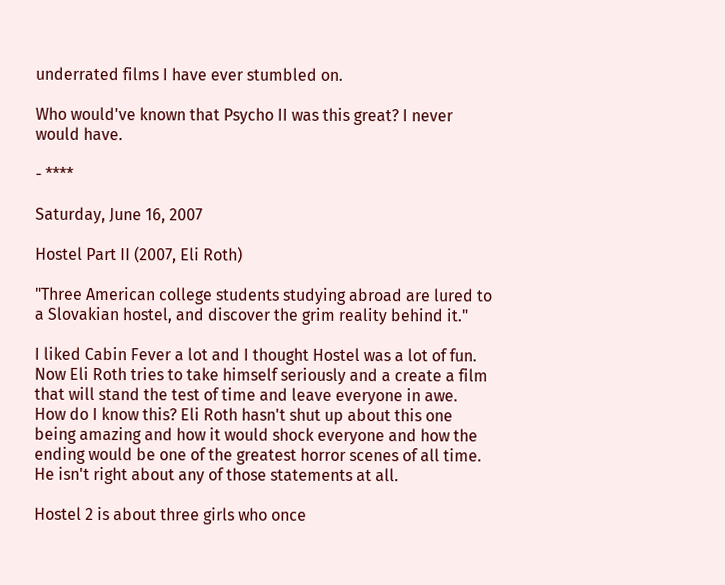underrated films I have ever stumbled on.

Who would've known that Psycho II was this great? I never would have.

- ****

Saturday, June 16, 2007

Hostel Part II (2007, Eli Roth)

"Three American college students studying abroad are lured to a Slovakian hostel, and discover the grim reality behind it."

I liked Cabin Fever a lot and I thought Hostel was a lot of fun. Now Eli Roth tries to take himself seriously and a create a film that will stand the test of time and leave everyone in awe. How do I know this? Eli Roth hasn't shut up about this one being amazing and how it would shock everyone and how the ending would be one of the greatest horror scenes of all time. He isn't right about any of those statements at all.

Hostel 2 is about three girls who once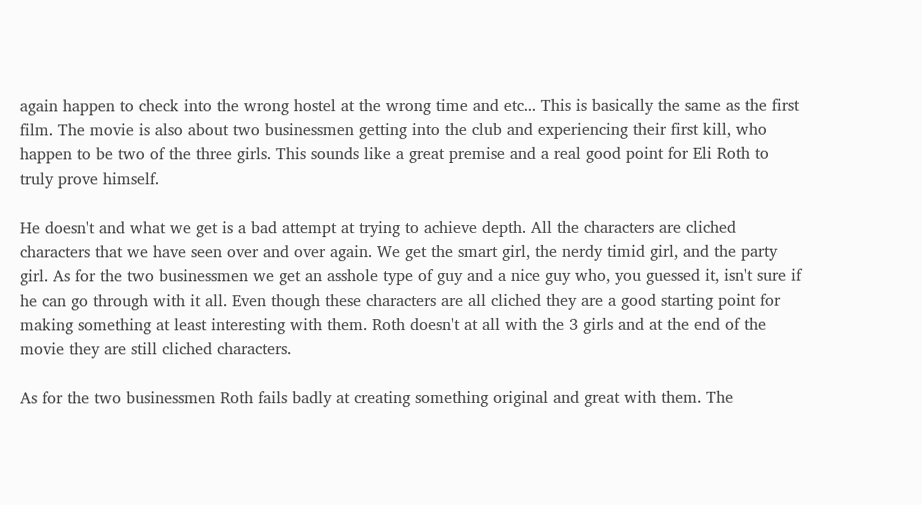again happen to check into the wrong hostel at the wrong time and etc... This is basically the same as the first film. The movie is also about two businessmen getting into the club and experiencing their first kill, who happen to be two of the three girls. This sounds like a great premise and a real good point for Eli Roth to truly prove himself.

He doesn't and what we get is a bad attempt at trying to achieve depth. All the characters are cliched characters that we have seen over and over again. We get the smart girl, the nerdy timid girl, and the party girl. As for the two businessmen we get an asshole type of guy and a nice guy who, you guessed it, isn't sure if he can go through with it all. Even though these characters are all cliched they are a good starting point for making something at least interesting with them. Roth doesn't at all with the 3 girls and at the end of the movie they are still cliched characters.

As for the two businessmen Roth fails badly at creating something original and great with them. The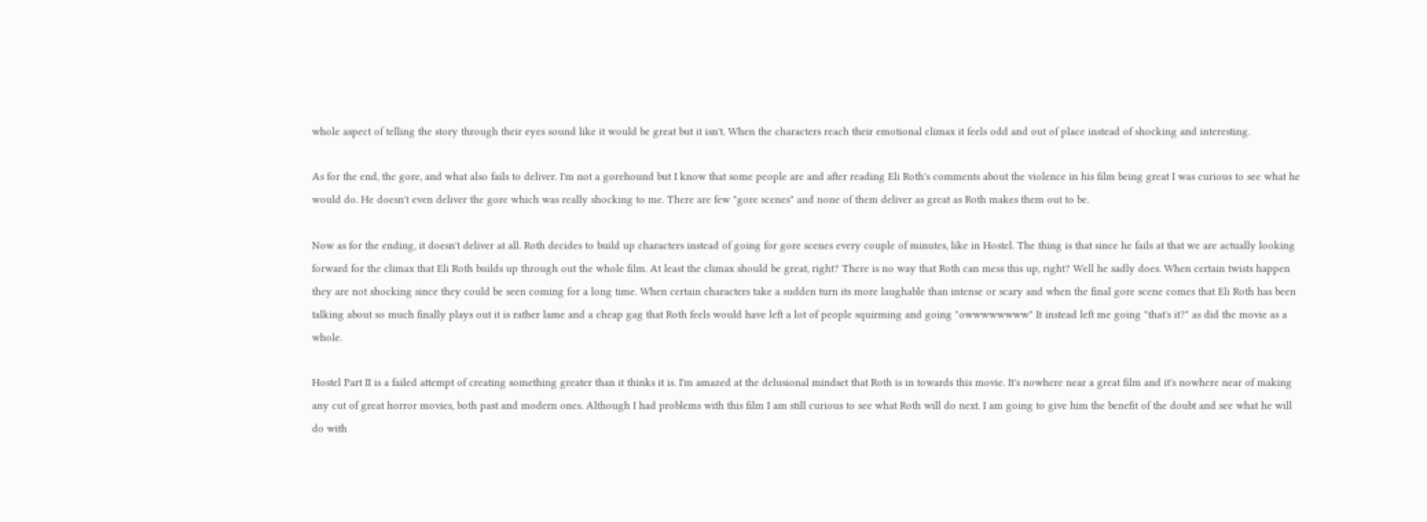whole aspect of telling the story through their eyes sound like it would be great but it isn't. When the characters reach their emotional climax it feels odd and out of place instead of shocking and interesting.

As for the end, the gore, and what also fails to deliver. I'm not a gorehound but I know that some people are and after reading Eli Roth's comments about the violence in his film being great I was curious to see what he would do. He doesn't even deliver the gore which was really shocking to me. There are few "gore scenes" and none of them deliver as great as Roth makes them out to be.

Now as for the ending, it doesn't deliver at all. Roth decides to build up characters instead of going for gore scenes every couple of minutes, like in Hostel. The thing is that since he fails at that we are actually looking forward for the climax that Eli Roth builds up through out the whole film. At least the climax should be great, right? There is no way that Roth can mess this up, right? Well he sadly does. When certain twists happen they are not shocking since they could be seen coming for a long time. When certain characters take a sudden turn its more laughable than intense or scary and when the final gore scene comes that Eli Roth has been talking about so much finally plays out it is rather lame and a cheap gag that Roth feels would have left a lot of people squirming and going "owwwwwwww" It instead left me going "that's it?" as did the movie as a whole.

Hostel Part II is a failed attempt of creating something greater than it thinks it is. I'm amazed at the delusional mindset that Roth is in towards this movie. It's nowhere near a great film and it's nowhere near of making any cut of great horror movies, both past and modern ones. Although I had problems with this film I am still curious to see what Roth will do next. I am going to give him the benefit of the doubt and see what he will do with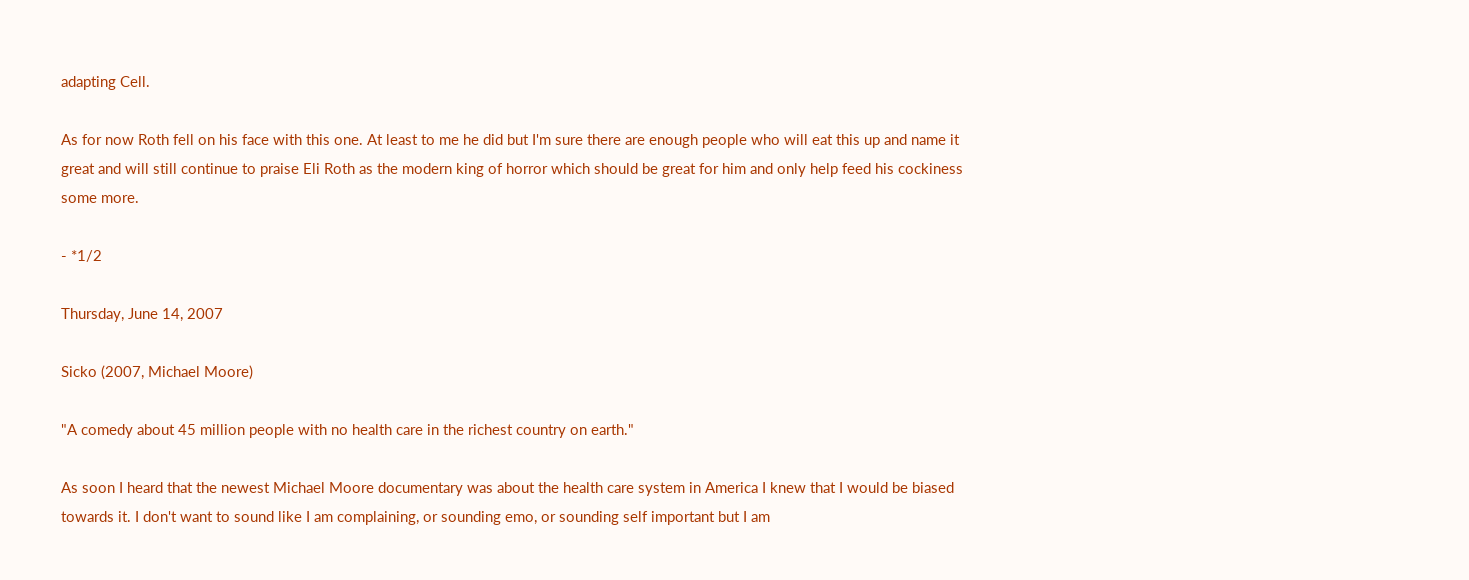adapting Cell.

As for now Roth fell on his face with this one. At least to me he did but I'm sure there are enough people who will eat this up and name it great and will still continue to praise Eli Roth as the modern king of horror which should be great for him and only help feed his cockiness some more.

- *1/2

Thursday, June 14, 2007

Sicko (2007, Michael Moore)

"A comedy about 45 million people with no health care in the richest country on earth."

As soon I heard that the newest Michael Moore documentary was about the health care system in America I knew that I would be biased towards it. I don't want to sound like I am complaining, or sounding emo, or sounding self important but I am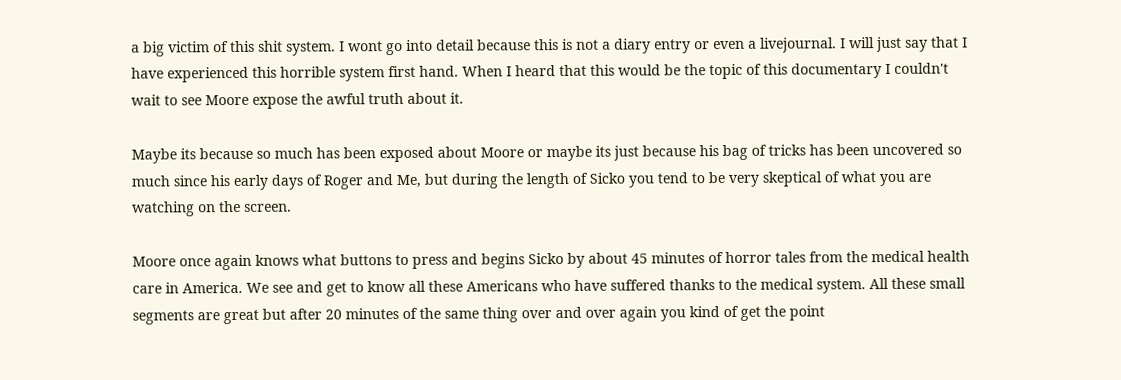a big victim of this shit system. I wont go into detail because this is not a diary entry or even a livejournal. I will just say that I have experienced this horrible system first hand. When I heard that this would be the topic of this documentary I couldn't wait to see Moore expose the awful truth about it.

Maybe its because so much has been exposed about Moore or maybe its just because his bag of tricks has been uncovered so much since his early days of Roger and Me, but during the length of Sicko you tend to be very skeptical of what you are watching on the screen.

Moore once again knows what buttons to press and begins Sicko by about 45 minutes of horror tales from the medical health care in America. We see and get to know all these Americans who have suffered thanks to the medical system. All these small segments are great but after 20 minutes of the same thing over and over again you kind of get the point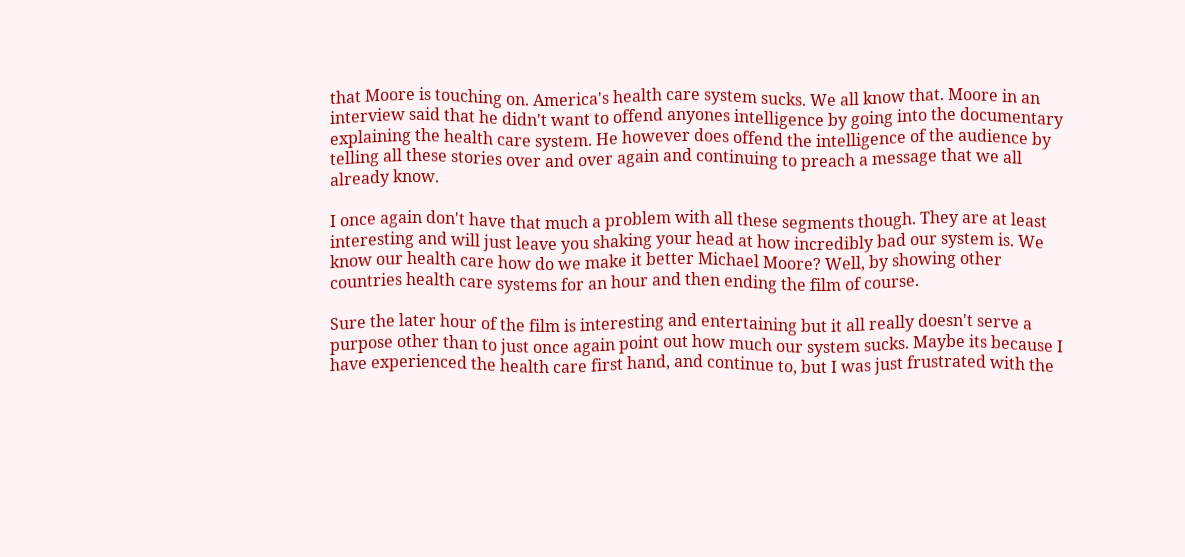that Moore is touching on. America's health care system sucks. We all know that. Moore in an interview said that he didn't want to offend anyones intelligence by going into the documentary explaining the health care system. He however does offend the intelligence of the audience by telling all these stories over and over again and continuing to preach a message that we all already know.

I once again don't have that much a problem with all these segments though. They are at least interesting and will just leave you shaking your head at how incredibly bad our system is. We know our health care how do we make it better Michael Moore? Well, by showing other countries health care systems for an hour and then ending the film of course.

Sure the later hour of the film is interesting and entertaining but it all really doesn't serve a purpose other than to just once again point out how much our system sucks. Maybe its because I have experienced the health care first hand, and continue to, but I was just frustrated with the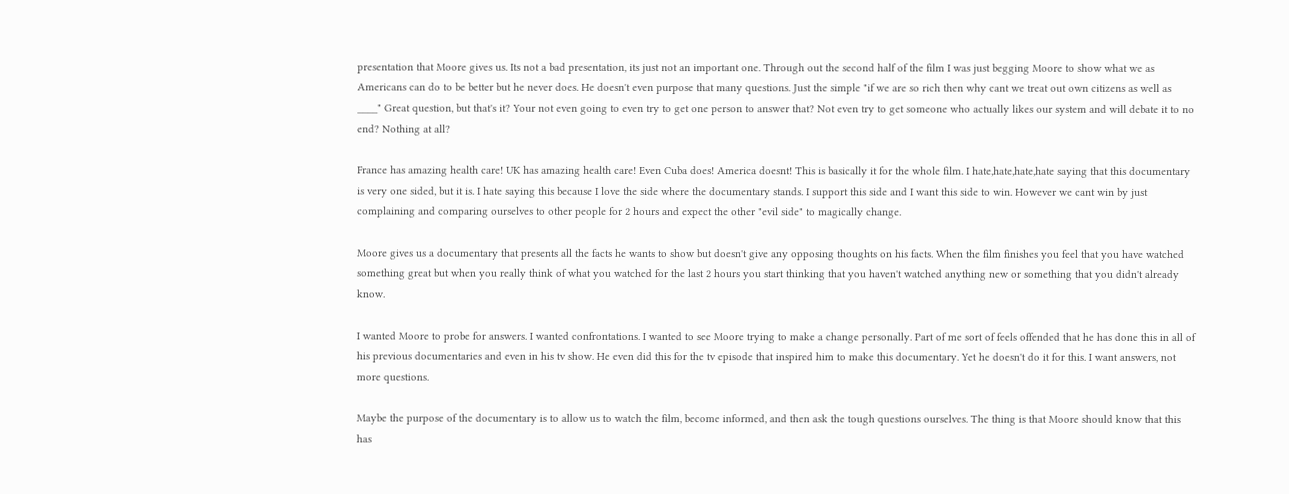presentation that Moore gives us. Its not a bad presentation, its just not an important one. Through out the second half of the film I was just begging Moore to show what we as Americans can do to be better but he never does. He doesn't even purpose that many questions. Just the simple "if we are so rich then why cant we treat out own citizens as well as ____" Great question, but that's it? Your not even going to even try to get one person to answer that? Not even try to get someone who actually likes our system and will debate it to no end? Nothing at all?

France has amazing health care! UK has amazing health care! Even Cuba does! America doesnt! This is basically it for the whole film. I hate,hate,hate,hate saying that this documentary is very one sided, but it is. I hate saying this because I love the side where the documentary stands. I support this side and I want this side to win. However we cant win by just complaining and comparing ourselves to other people for 2 hours and expect the other "evil side" to magically change.

Moore gives us a documentary that presents all the facts he wants to show but doesn't give any opposing thoughts on his facts. When the film finishes you feel that you have watched something great but when you really think of what you watched for the last 2 hours you start thinking that you haven't watched anything new or something that you didn't already know.

I wanted Moore to probe for answers. I wanted confrontations. I wanted to see Moore trying to make a change personally. Part of me sort of feels offended that he has done this in all of his previous documentaries and even in his tv show. He even did this for the tv episode that inspired him to make this documentary. Yet he doesn't do it for this. I want answers, not more questions.

Maybe the purpose of the documentary is to allow us to watch the film, become informed, and then ask the tough questions ourselves. The thing is that Moore should know that this has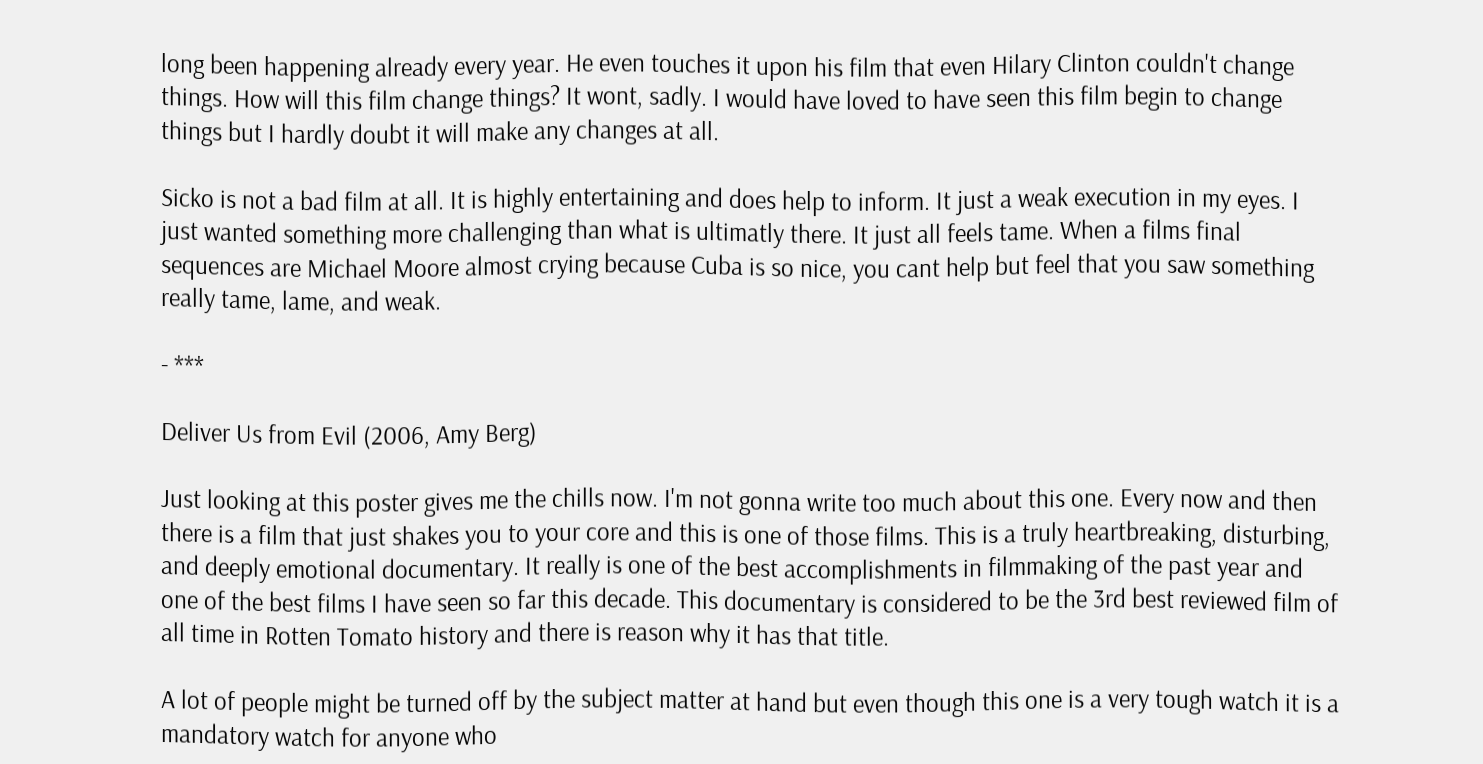long been happening already every year. He even touches it upon his film that even Hilary Clinton couldn't change things. How will this film change things? It wont, sadly. I would have loved to have seen this film begin to change things but I hardly doubt it will make any changes at all.

Sicko is not a bad film at all. It is highly entertaining and does help to inform. It just a weak execution in my eyes. I just wanted something more challenging than what is ultimatly there. It just all feels tame. When a films final sequences are Michael Moore almost crying because Cuba is so nice, you cant help but feel that you saw something really tame, lame, and weak.

- ***

Deliver Us from Evil (2006, Amy Berg)

Just looking at this poster gives me the chills now. I'm not gonna write too much about this one. Every now and then there is a film that just shakes you to your core and this is one of those films. This is a truly heartbreaking, disturbing, and deeply emotional documentary. It really is one of the best accomplishments in filmmaking of the past year and one of the best films I have seen so far this decade. This documentary is considered to be the 3rd best reviewed film of all time in Rotten Tomato history and there is reason why it has that title.

A lot of people might be turned off by the subject matter at hand but even though this one is a very tough watch it is a mandatory watch for anyone who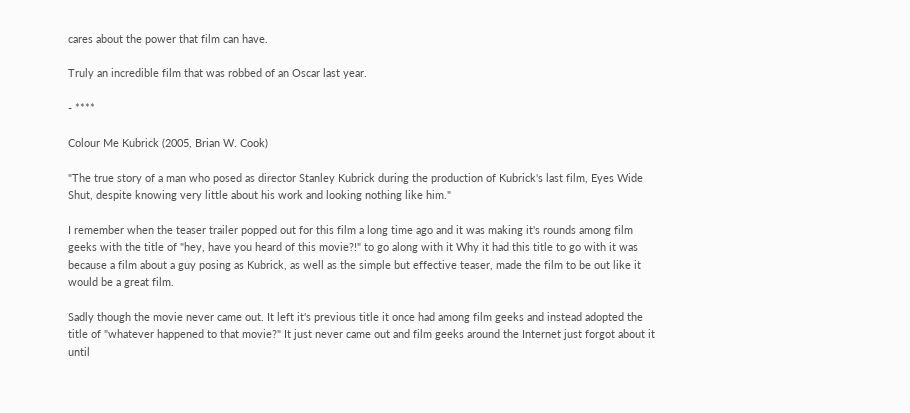cares about the power that film can have.

Truly an incredible film that was robbed of an Oscar last year.

- ****

Colour Me Kubrick (2005, Brian W. Cook)

"The true story of a man who posed as director Stanley Kubrick during the production of Kubrick's last film, Eyes Wide Shut, despite knowing very little about his work and looking nothing like him."

I remember when the teaser trailer popped out for this film a long time ago and it was making it's rounds among film geeks with the title of "hey, have you heard of this movie?!" to go along with it Why it had this title to go with it was because a film about a guy posing as Kubrick, as well as the simple but effective teaser, made the film to be out like it would be a great film.

Sadly though the movie never came out. It left it's previous title it once had among film geeks and instead adopted the title of "whatever happened to that movie?" It just never came out and film geeks around the Internet just forgot about it until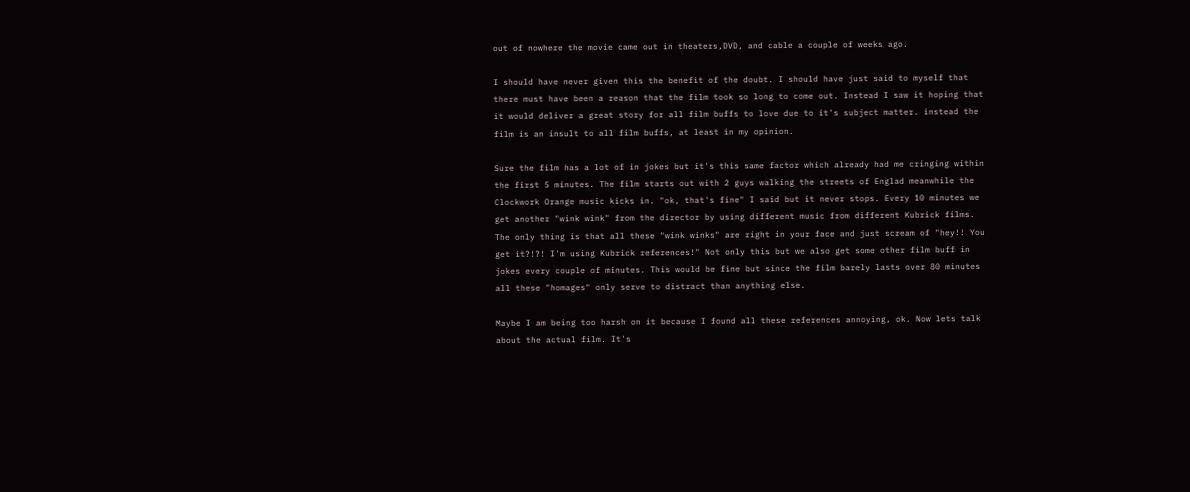out of nowhere the movie came out in theaters,DVD, and cable a couple of weeks ago.

I should have never given this the benefit of the doubt. I should have just said to myself that there must have been a reason that the film took so long to come out. Instead I saw it hoping that it would deliver a great story for all film buffs to love due to it's subject matter. instead the film is an insult to all film buffs, at least in my opinion.

Sure the film has a lot of in jokes but it's this same factor which already had me cringing within the first 5 minutes. The film starts out with 2 guys walking the streets of Englad meanwhile the Clockwork Orange music kicks in. "ok, that's fine" I said but it never stops. Every 10 minutes we get another "wink wink" from the director by using different music from different Kubrick films. The only thing is that all these "wink winks" are right in your face and just scream of "hey!! You get it?!?! I'm using Kubrick references!" Not only this but we also get some other film buff in jokes every couple of minutes. This would be fine but since the film barely lasts over 80 minutes all these "homages" only serve to distract than anything else.

Maybe I am being too harsh on it because I found all these references annoying, ok. Now lets talk about the actual film. It's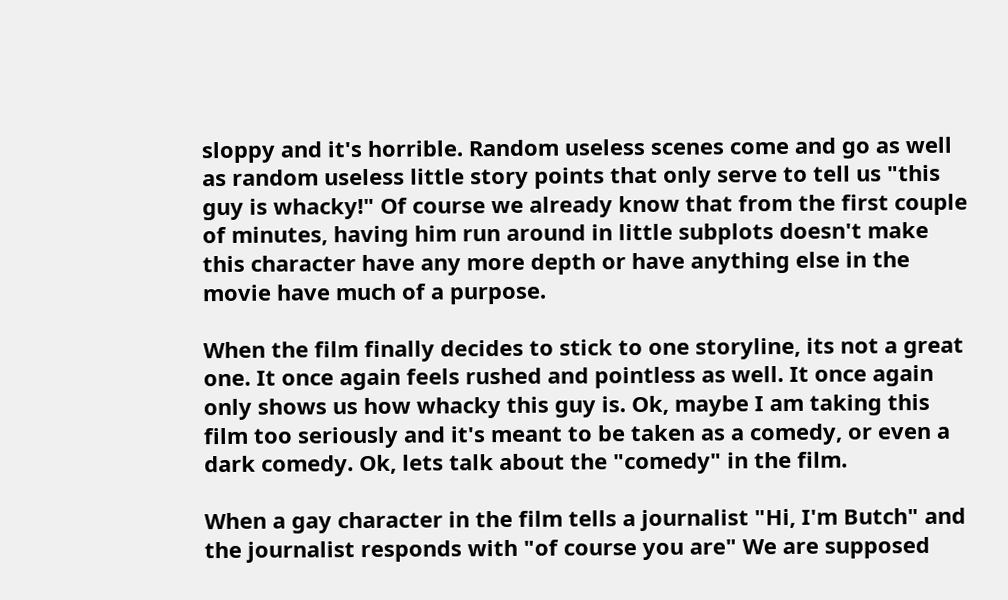sloppy and it's horrible. Random useless scenes come and go as well as random useless little story points that only serve to tell us "this guy is whacky!" Of course we already know that from the first couple of minutes, having him run around in little subplots doesn't make this character have any more depth or have anything else in the movie have much of a purpose.

When the film finally decides to stick to one storyline, its not a great one. It once again feels rushed and pointless as well. It once again only shows us how whacky this guy is. Ok, maybe I am taking this film too seriously and it's meant to be taken as a comedy, or even a dark comedy. Ok, lets talk about the "comedy" in the film.

When a gay character in the film tells a journalist "Hi, I'm Butch" and the journalist responds with "of course you are" We are supposed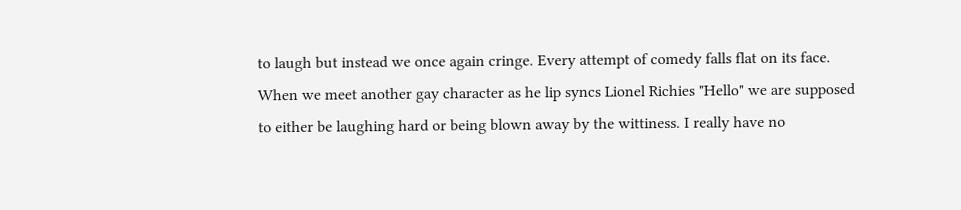to laugh but instead we once again cringe. Every attempt of comedy falls flat on its face. When we meet another gay character as he lip syncs Lionel Richies "Hello" we are supposed to either be laughing hard or being blown away by the wittiness. I really have no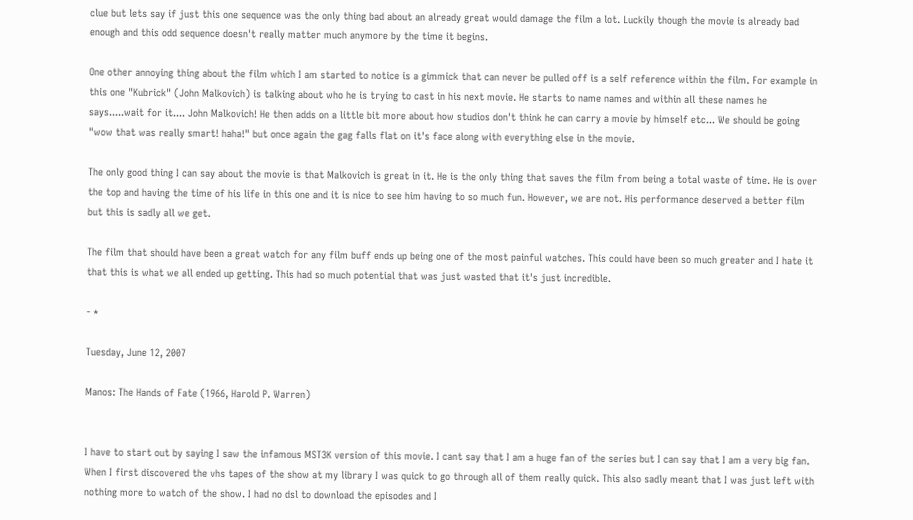clue but lets say if just this one sequence was the only thing bad about an already great would damage the film a lot. Luckily though the movie is already bad enough and this odd sequence doesn't really matter much anymore by the time it begins.

One other annoying thing about the film which I am started to notice is a gimmick that can never be pulled off is a self reference within the film. For example in this one "Kubrick" (John Malkovich) is talking about who he is trying to cast in his next movie. He starts to name names and within all these names he says.....wait for it.... John Malkovich! He then adds on a little bit more about how studios don't think he can carry a movie by himself etc... We should be going "wow that was really smart! haha!" but once again the gag falls flat on it's face along with everything else in the movie.

The only good thing I can say about the movie is that Malkovich is great in it. He is the only thing that saves the film from being a total waste of time. He is over the top and having the time of his life in this one and it is nice to see him having to so much fun. However, we are not. His performance deserved a better film but this is sadly all we get.

The film that should have been a great watch for any film buff ends up being one of the most painful watches. This could have been so much greater and I hate it that this is what we all ended up getting. This had so much potential that was just wasted that it's just incredible.

- *

Tuesday, June 12, 2007

Manos: The Hands of Fate (1966, Harold P. Warren)


I have to start out by saying I saw the infamous MST3K version of this movie. I cant say that I am a huge fan of the series but I can say that I am a very big fan. When I first discovered the vhs tapes of the show at my library I was quick to go through all of them really quick. This also sadly meant that I was just left with nothing more to watch of the show. I had no dsl to download the episodes and I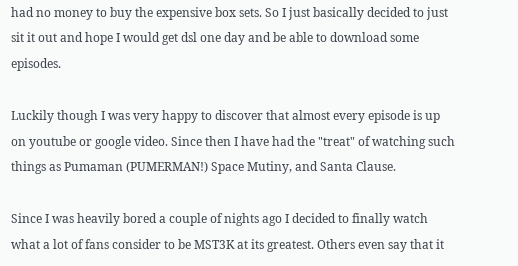had no money to buy the expensive box sets. So I just basically decided to just sit it out and hope I would get dsl one day and be able to download some episodes.

Luckily though I was very happy to discover that almost every episode is up on youtube or google video. Since then I have had the "treat" of watching such things as Pumaman (PUMERMAN!) Space Mutiny, and Santa Clause.

Since I was heavily bored a couple of nights ago I decided to finally watch what a lot of fans consider to be MST3K at its greatest. Others even say that it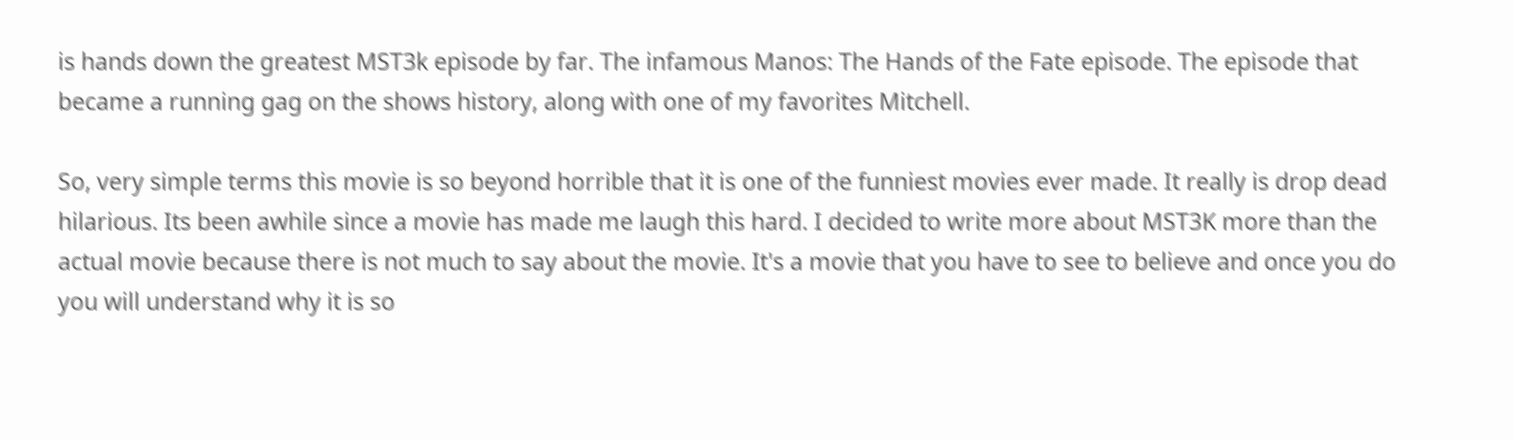is hands down the greatest MST3k episode by far. The infamous Manos: The Hands of the Fate episode. The episode that became a running gag on the shows history, along with one of my favorites Mitchell.

So, very simple terms this movie is so beyond horrible that it is one of the funniest movies ever made. It really is drop dead hilarious. Its been awhile since a movie has made me laugh this hard. I decided to write more about MST3K more than the actual movie because there is not much to say about the movie. It's a movie that you have to see to believe and once you do you will understand why it is so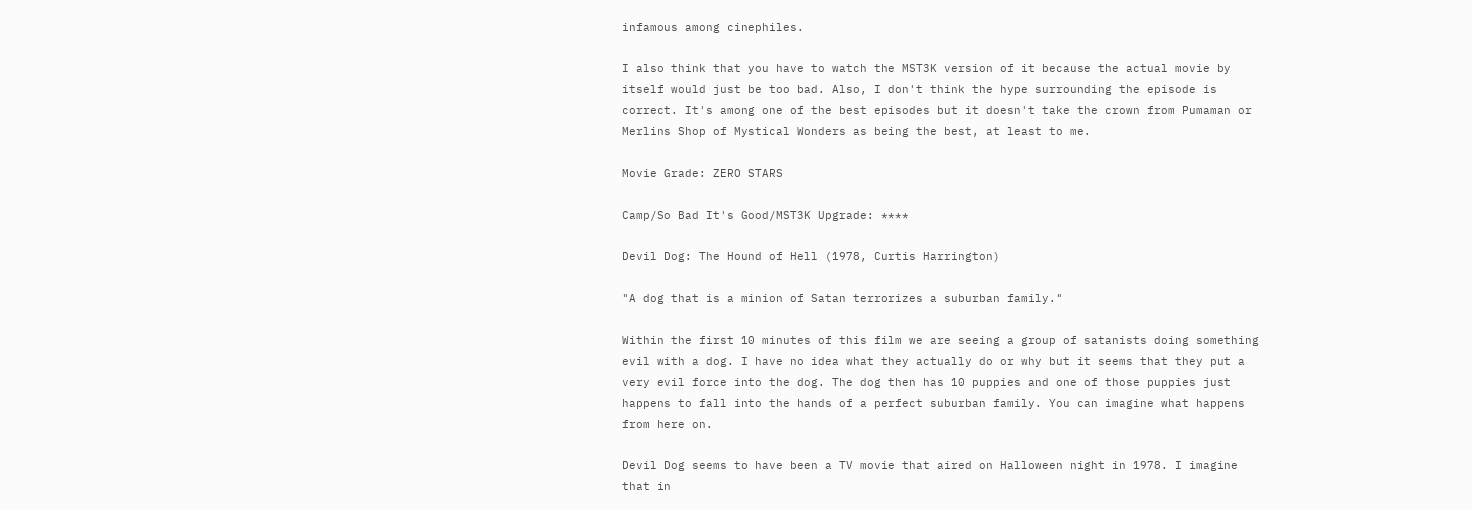infamous among cinephiles.

I also think that you have to watch the MST3K version of it because the actual movie by itself would just be too bad. Also, I don't think the hype surrounding the episode is correct. It's among one of the best episodes but it doesn't take the crown from Pumaman or Merlins Shop of Mystical Wonders as being the best, at least to me.

Movie Grade: ZERO STARS

Camp/So Bad It's Good/MST3K Upgrade: ****

Devil Dog: The Hound of Hell (1978, Curtis Harrington)

"A dog that is a minion of Satan terrorizes a suburban family."

Within the first 10 minutes of this film we are seeing a group of satanists doing something evil with a dog. I have no idea what they actually do or why but it seems that they put a very evil force into the dog. The dog then has 10 puppies and one of those puppies just happens to fall into the hands of a perfect suburban family. You can imagine what happens from here on.

Devil Dog seems to have been a TV movie that aired on Halloween night in 1978. I imagine that in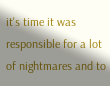it's time it was responsible for a lot of nightmares and to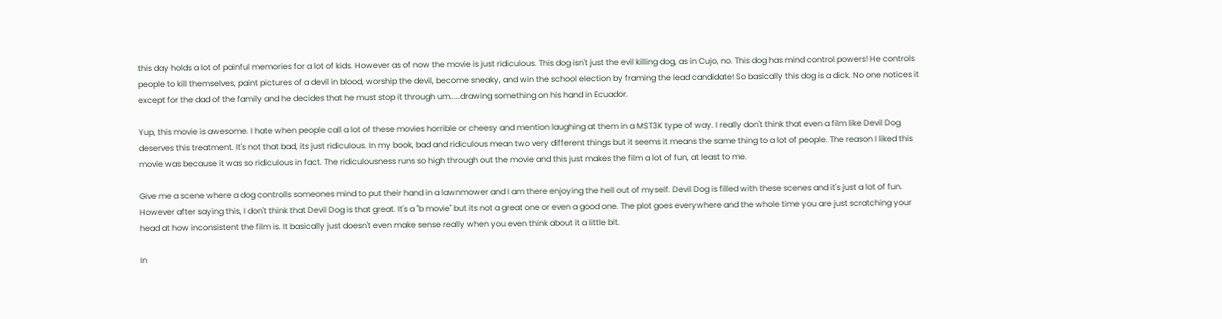this day holds a lot of painful memories for a lot of kids. However as of now the movie is just ridiculous. This dog isn't just the evil killing dog, as in Cujo, no. This dog has mind control powers! He controls people to kill themselves, paint pictures of a devil in blood, worship the devil, become sneaky, and win the school election by framing the lead candidate! So basically this dog is a dick. No one notices it except for the dad of the family and he decides that he must stop it through um.....drawing something on his hand in Ecuador.

Yup, this movie is awesome. I hate when people call a lot of these movies horrible or cheesy and mention laughing at them in a MST3K type of way. I really don't think that even a film like Devil Dog deserves this treatment. It's not that bad, its just ridiculous. In my book, bad and ridiculous mean two very different things but it seems it means the same thing to a lot of people. The reason I liked this movie was because it was so ridiculous in fact. The ridiculousness runs so high through out the movie and this just makes the film a lot of fun, at least to me.

Give me a scene where a dog controlls someones mind to put their hand in a lawnmower and I am there enjoying the hell out of myself. Devil Dog is filled with these scenes and it's just a lot of fun. However after saying this, I don't think that Devil Dog is that great. It's a "b movie" but its not a great one or even a good one. The plot goes everywhere and the whole time you are just scratching your head at how inconsistent the film is. It basically just doesn't even make sense really when you even think about it a little bit.

In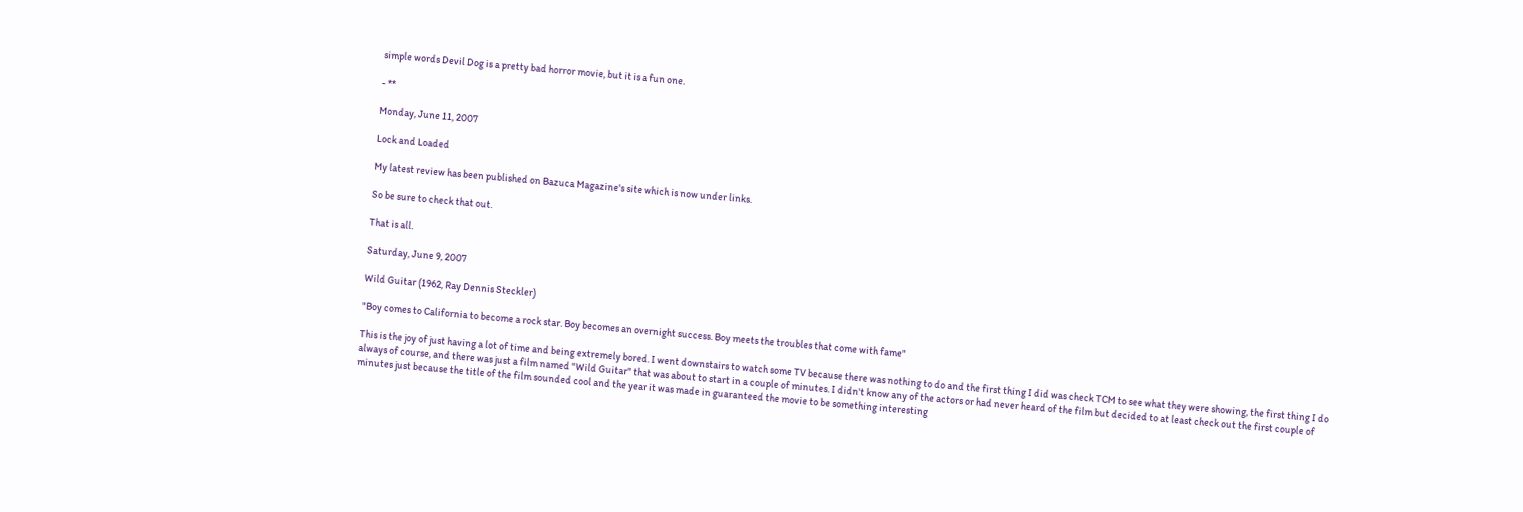simple words Devil Dog is a pretty bad horror movie, but it is a fun one.

- **

Monday, June 11, 2007

Lock and Loaded

My latest review has been published on Bazuca Magazine's site which is now under links.

So be sure to check that out.

That is all.

Saturday, June 9, 2007

Wild Guitar (1962, Ray Dennis Steckler)

"Boy comes to California to become a rock star. Boy becomes an overnight success. Boy meets the troubles that come with fame"

This is the joy of just having a lot of time and being extremely bored. I went downstairs to watch some TV because there was nothing to do and the first thing I did was check TCM to see what they were showing, the first thing I do always of course, and there was just a film named "Wild Guitar" that was about to start in a couple of minutes. I didn't know any of the actors or had never heard of the film but decided to at least check out the first couple of minutes just because the title of the film sounded cool and the year it was made in guaranteed the movie to be something interesting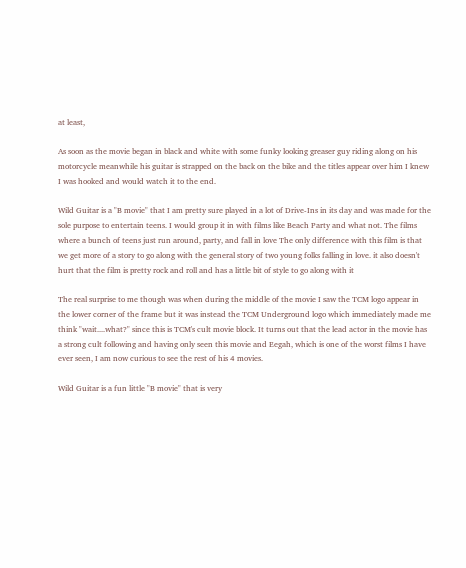at least,

As soon as the movie began in black and white with some funky looking greaser guy riding along on his motorcycle meanwhile his guitar is strapped on the back on the bike and the titles appear over him I knew I was hooked and would watch it to the end.

Wild Guitar is a "B movie" that I am pretty sure played in a lot of Drive-Ins in its day and was made for the sole purpose to entertain teens. I would group it in with films like Beach Party and what not. The films where a bunch of teens just run around, party, and fall in love The only difference with this film is that we get more of a story to go along with the general story of two young folks falling in love. it also doesn't hurt that the film is pretty rock and roll and has a little bit of style to go along with it

The real surprise to me though was when during the middle of the movie I saw the TCM logo appear in the lower corner of the frame but it was instead the TCM Underground logo which immediately made me think "wait....what?" since this is TCM's cult movie block. It turns out that the lead actor in the movie has a strong cult following and having only seen this movie and Eegah, which is one of the worst films I have ever seen, I am now curious to see the rest of his 4 movies.

Wild Guitar is a fun little "B movie" that is very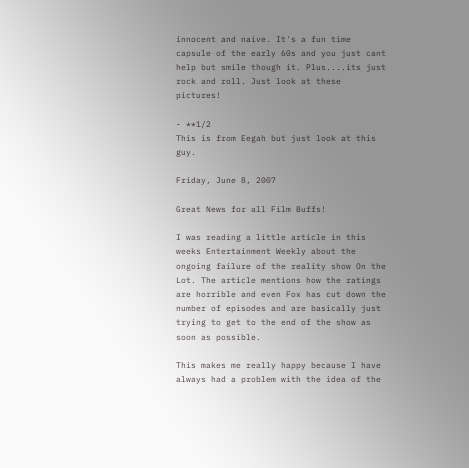innocent and naive. It's a fun time capsule of the early 60s and you just cant help but smile though it. Plus....its just rock and roll. Just look at these pictures!

- **1/2
This is from Eegah but just look at this guy.

Friday, June 8, 2007

Great News for all Film Buffs!

I was reading a little article in this weeks Entertainment Weekly about the ongoing failure of the reality show On the Lot. The article mentions how the ratings are horrible and even Fox has cut down the number of episodes and are basically just trying to get to the end of the show as soon as possible.

This makes me really happy because I have always had a problem with the idea of the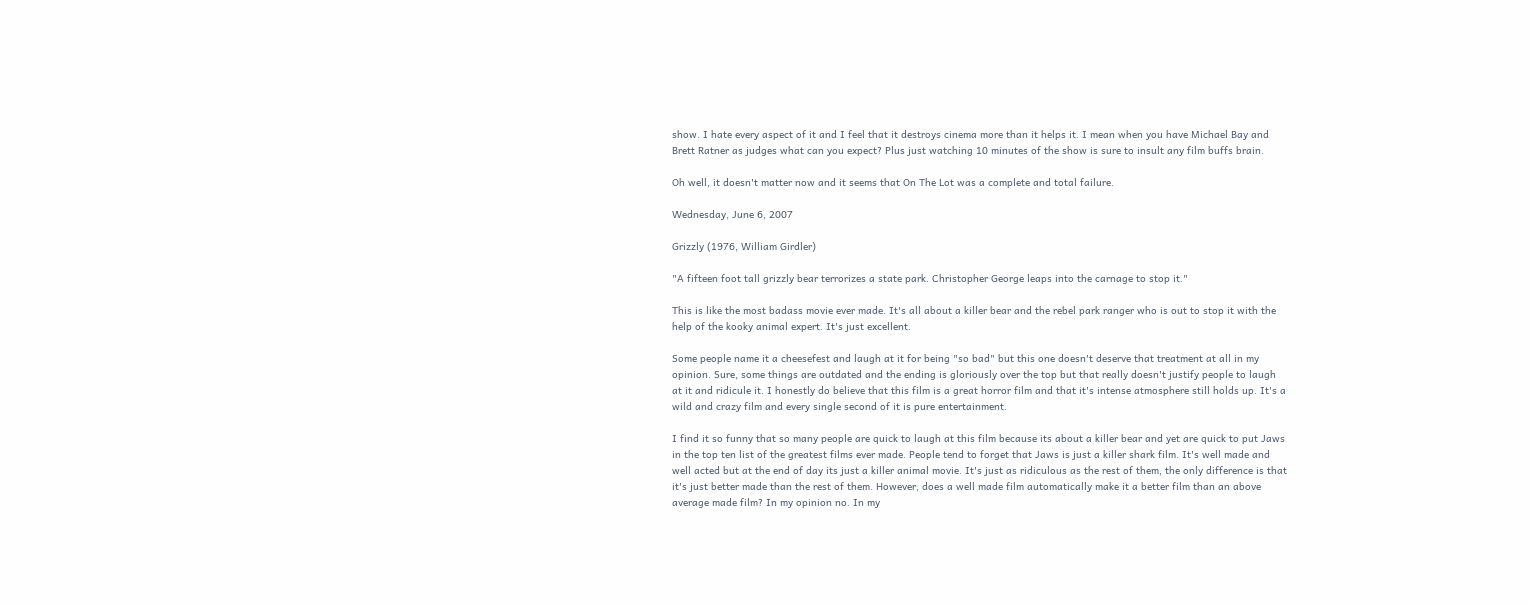show. I hate every aspect of it and I feel that it destroys cinema more than it helps it. I mean when you have Michael Bay and Brett Ratner as judges what can you expect? Plus just watching 10 minutes of the show is sure to insult any film buffs brain.

Oh well, it doesn't matter now and it seems that On The Lot was a complete and total failure.

Wednesday, June 6, 2007

Grizzly (1976, William Girdler)

"A fifteen foot tall grizzly bear terrorizes a state park. Christopher George leaps into the carnage to stop it."

This is like the most badass movie ever made. It's all about a killer bear and the rebel park ranger who is out to stop it with the help of the kooky animal expert. It's just excellent.

Some people name it a cheesefest and laugh at it for being "so bad" but this one doesn't deserve that treatment at all in my opinion. Sure, some things are outdated and the ending is gloriously over the top but that really doesn't justify people to laugh at it and ridicule it. I honestly do believe that this film is a great horror film and that it's intense atmosphere still holds up. It's a wild and crazy film and every single second of it is pure entertainment.

I find it so funny that so many people are quick to laugh at this film because its about a killer bear and yet are quick to put Jaws in the top ten list of the greatest films ever made. People tend to forget that Jaws is just a killer shark film. It's well made and well acted but at the end of day its just a killer animal movie. It's just as ridiculous as the rest of them, the only difference is that it's just better made than the rest of them. However, does a well made film automatically make it a better film than an above average made film? In my opinion no. In my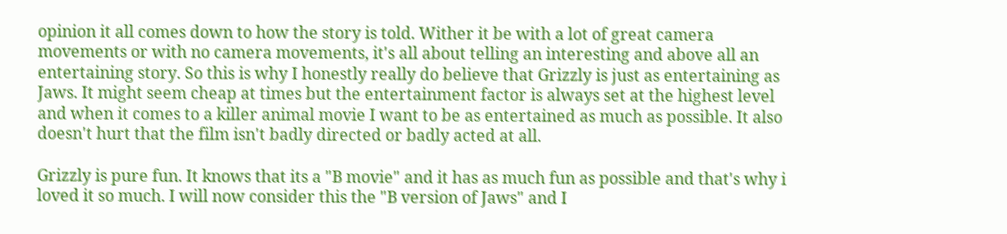opinion it all comes down to how the story is told. Wither it be with a lot of great camera movements or with no camera movements, it's all about telling an interesting and above all an entertaining story. So this is why I honestly really do believe that Grizzly is just as entertaining as Jaws. It might seem cheap at times but the entertainment factor is always set at the highest level and when it comes to a killer animal movie I want to be as entertained as much as possible. It also doesn't hurt that the film isn't badly directed or badly acted at all.

Grizzly is pure fun. It knows that its a "B movie" and it has as much fun as possible and that's why i loved it so much. I will now consider this the "B version of Jaws" and I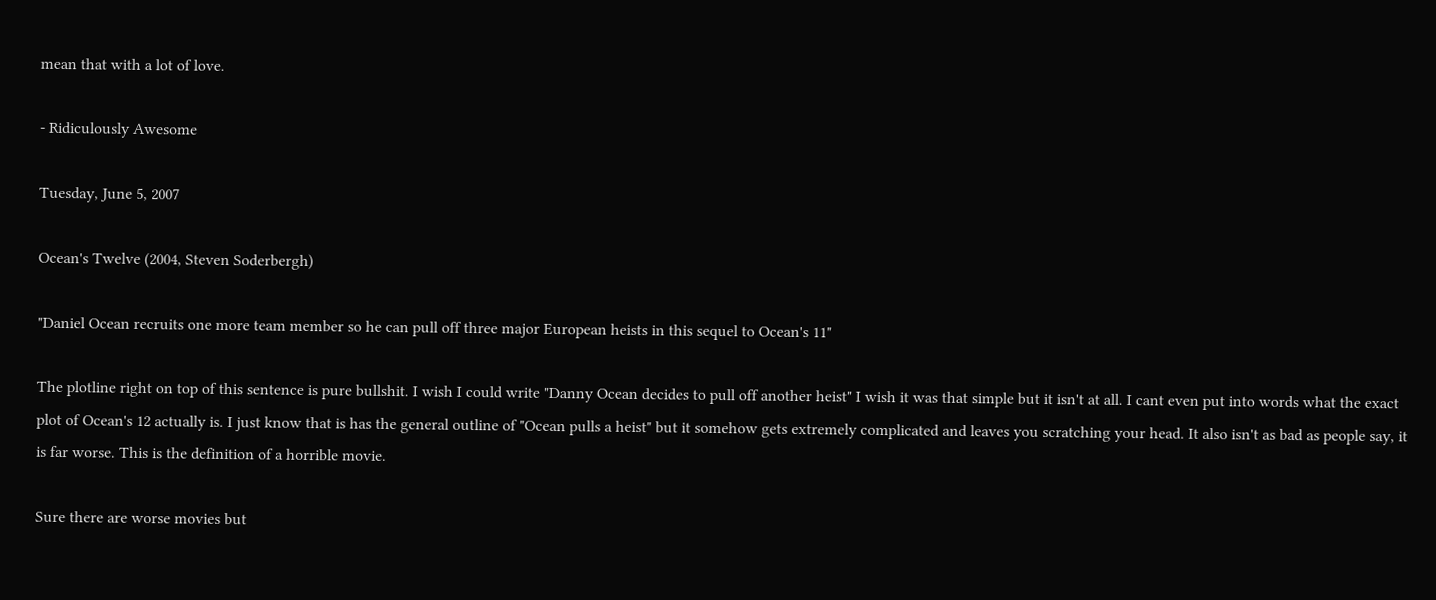mean that with a lot of love.

- Ridiculously Awesome

Tuesday, June 5, 2007

Ocean's Twelve (2004, Steven Soderbergh)

"Daniel Ocean recruits one more team member so he can pull off three major European heists in this sequel to Ocean's 11"

The plotline right on top of this sentence is pure bullshit. I wish I could write "Danny Ocean decides to pull off another heist" I wish it was that simple but it isn't at all. I cant even put into words what the exact plot of Ocean's 12 actually is. I just know that is has the general outline of "Ocean pulls a heist" but it somehow gets extremely complicated and leaves you scratching your head. It also isn't as bad as people say, it is far worse. This is the definition of a horrible movie.

Sure there are worse movies but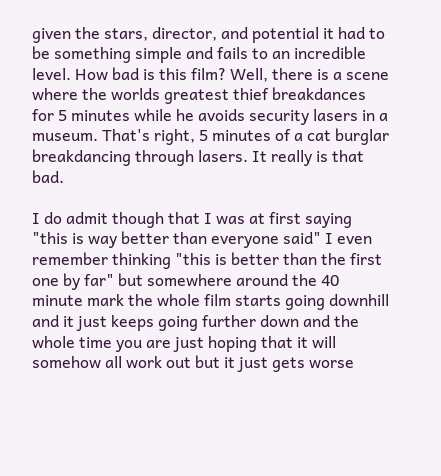given the stars, director, and potential it had to be something simple and fails to an incredible level. How bad is this film? Well, there is a scene where the worlds greatest thief breakdances for 5 minutes while he avoids security lasers in a museum. That's right, 5 minutes of a cat burglar breakdancing through lasers. It really is that bad.

I do admit though that I was at first saying "this is way better than everyone said" I even remember thinking "this is better than the first one by far" but somewhere around the 40 minute mark the whole film starts going downhill and it just keeps going further down and the whole time you are just hoping that it will somehow all work out but it just gets worse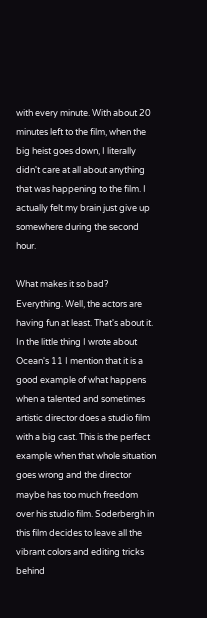with every minute. With about 20 minutes left to the film, when the big heist goes down, I literally didn't care at all about anything that was happening to the film. I actually felt my brain just give up somewhere during the second hour.

What makes it so bad? Everything. Well, the actors are having fun at least. That's about it. In the little thing I wrote about Ocean's 11 I mention that it is a good example of what happens when a talented and sometimes artistic director does a studio film with a big cast. This is the perfect example when that whole situation goes wrong and the director maybe has too much freedom over his studio film. Soderbergh in this film decides to leave all the vibrant colors and editing tricks behind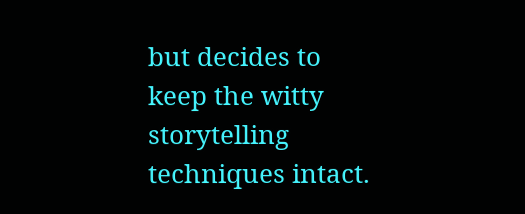but decides to keep the witty storytelling techniques intact.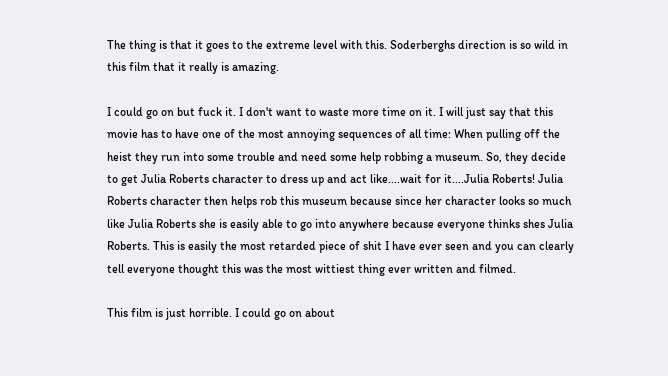The thing is that it goes to the extreme level with this. Soderberghs direction is so wild in this film that it really is amazing.

I could go on but fuck it. I don't want to waste more time on it. I will just say that this movie has to have one of the most annoying sequences of all time: When pulling off the heist they run into some trouble and need some help robbing a museum. So, they decide to get Julia Roberts character to dress up and act like....wait for it....Julia Roberts! Julia Roberts character then helps rob this museum because since her character looks so much like Julia Roberts she is easily able to go into anywhere because everyone thinks shes Julia Roberts. This is easily the most retarded piece of shit I have ever seen and you can clearly tell everyone thought this was the most wittiest thing ever written and filmed.

This film is just horrible. I could go on about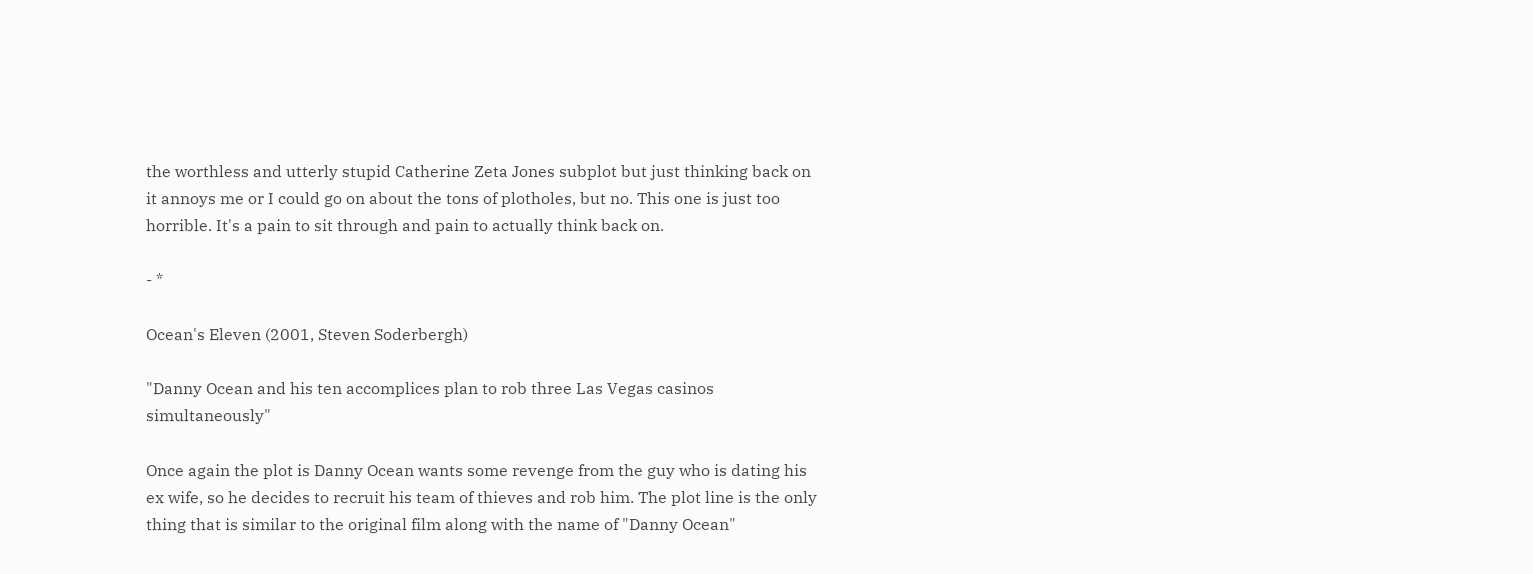the worthless and utterly stupid Catherine Zeta Jones subplot but just thinking back on it annoys me or I could go on about the tons of plotholes, but no. This one is just too horrible. It's a pain to sit through and pain to actually think back on.

- *

Ocean's Eleven (2001, Steven Soderbergh)

"Danny Ocean and his ten accomplices plan to rob three Las Vegas casinos simultaneously"

Once again the plot is Danny Ocean wants some revenge from the guy who is dating his ex wife, so he decides to recruit his team of thieves and rob him. The plot line is the only thing that is similar to the original film along with the name of "Danny Ocean"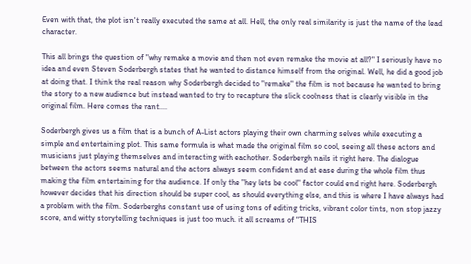Even with that, the plot isn't really executed the same at all. Hell, the only real similarity is just the name of the lead character.

This all brings the question of "why remake a movie and then not even remake the movie at all?" I seriously have no idea and even Steven Soderbergh states that he wanted to distance himself from the original. Well, he did a good job at doing that. I think the real reason why Soderbergh decided to "remake" the film is not because he wanted to bring the story to a new audience but instead wanted to try to recapture the slick coolness that is clearly visible in the original film. Here comes the rant....

Soderbergh gives us a film that is a bunch of A-List actors playing their own charming selves while executing a simple and entertaining plot. This same formula is what made the original film so cool, seeing all these actors and musicians just playing themselves and interacting with eachother. Soderbergh nails it right here. The dialogue between the actors seems natural and the actors always seem confident and at ease during the whole film thus making the film entertaining for the audience. If only the "hey lets be cool" factor could end right here. Soderbergh however decides that his direction should be super cool, as should everything else, and this is where I have always had a problem with the film. Soderberghs constant use of using tons of editing tricks, vibrant color tints, non stop jazzy score, and witty storytelling techniques is just too much. it all screams of "THIS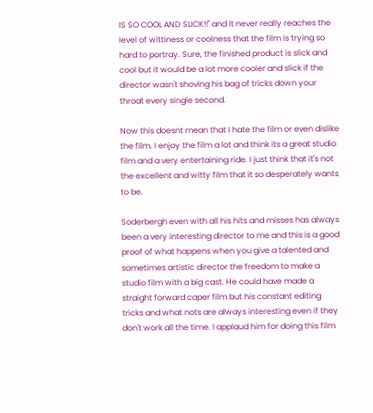IS SO COOL AND SLICK!!" and it never really reaches the level of wittiness or coolness that the film is trying so hard to portray. Sure, the finished product is slick and cool but it would be a lot more cooler and slick if the director wasn't shoving his bag of tricks down your throat every single second.

Now this doesnt mean that I hate the film or even dislike the film. I enjoy the film a lot and think its a great studio film and a very entertaining ride. I just think that it's not the excellent and witty film that it so desperately wants to be.

Soderbergh even with all his hits and misses has always been a very interesting director to me and this is a good proof of what happens when you give a talented and sometimes artistic director the freedom to make a studio film with a big cast. He could have made a straight forward caper film but his constant editing tricks and what nots are always interesting even if they don't work all the time. I applaud him for doing this film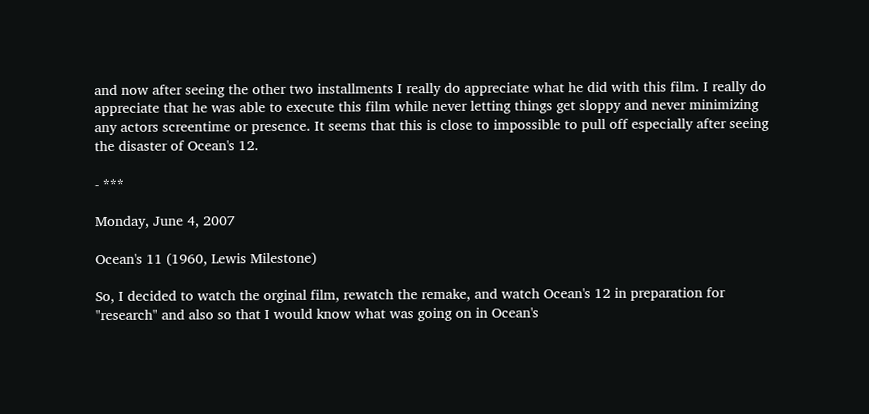and now after seeing the other two installments I really do appreciate what he did with this film. I really do appreciate that he was able to execute this film while never letting things get sloppy and never minimizing any actors screentime or presence. It seems that this is close to impossible to pull off especially after seeing the disaster of Ocean's 12.

- ***

Monday, June 4, 2007

Ocean's 11 (1960, Lewis Milestone)

So, I decided to watch the orginal film, rewatch the remake, and watch Ocean's 12 in preparation for "research" and also so that I would know what was going on in Ocean's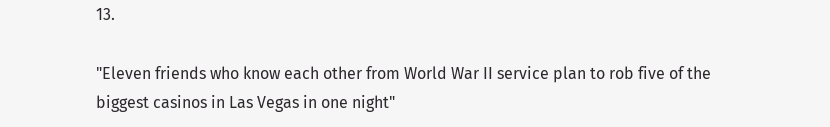13.

"Eleven friends who know each other from World War II service plan to rob five of the biggest casinos in Las Vegas in one night"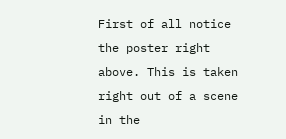First of all notice the poster right above. This is taken right out of a scene in the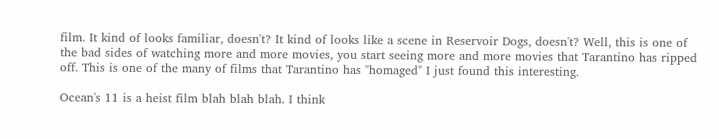film. It kind of looks familiar, doesn't? It kind of looks like a scene in Reservoir Dogs, doesn't? Well, this is one of the bad sides of watching more and more movies, you start seeing more and more movies that Tarantino has ripped off. This is one of the many of films that Tarantino has "homaged" I just found this interesting.

Ocean's 11 is a heist film blah blah blah. I think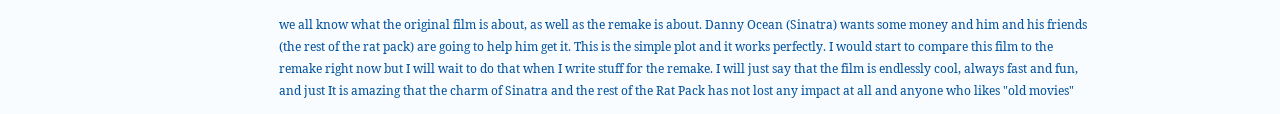we all know what the original film is about, as well as the remake is about. Danny Ocean (Sinatra) wants some money and him and his friends (the rest of the rat pack) are going to help him get it. This is the simple plot and it works perfectly. I would start to compare this film to the remake right now but I will wait to do that when I write stuff for the remake. I will just say that the film is endlessly cool, always fast and fun, and just It is amazing that the charm of Sinatra and the rest of the Rat Pack has not lost any impact at all and anyone who likes "old movies"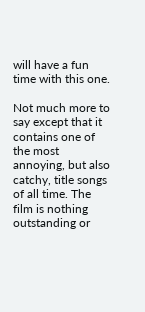will have a fun time with this one.

Not much more to say except that it contains one of the most annoying, but also catchy, title songs of all time. The film is nothing outstanding or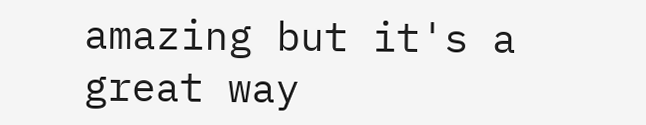amazing but it's a great way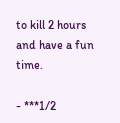to kill 2 hours and have a fun time.

- ***1/2